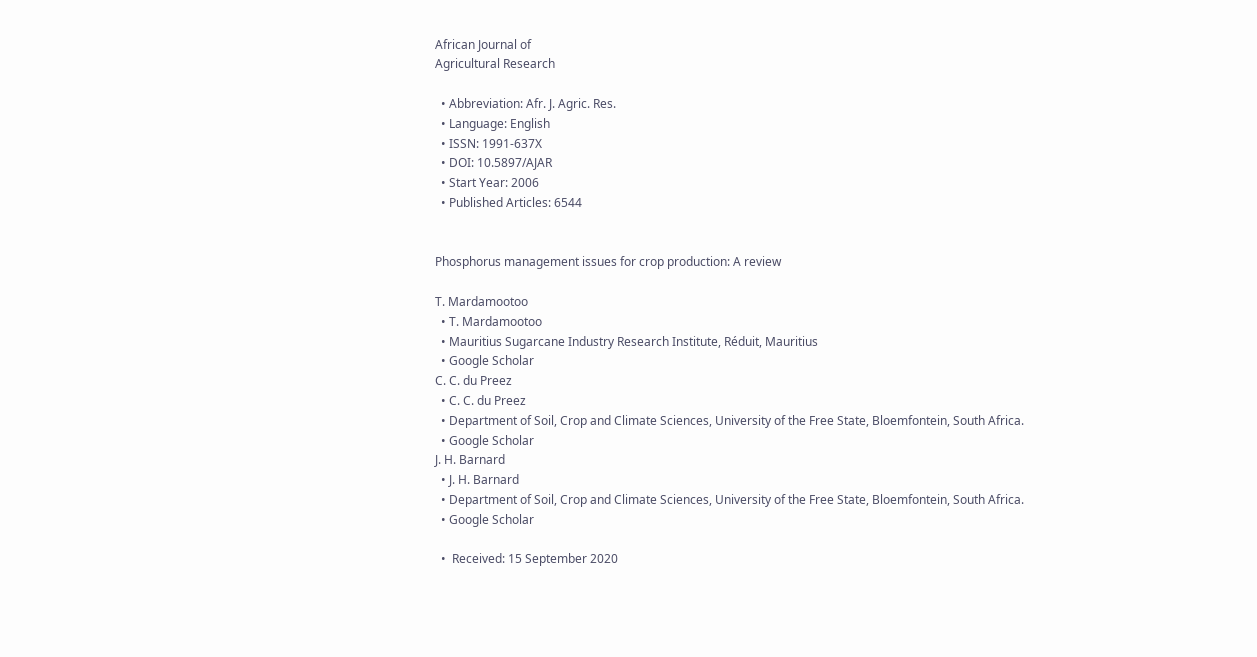African Journal of
Agricultural Research

  • Abbreviation: Afr. J. Agric. Res.
  • Language: English
  • ISSN: 1991-637X
  • DOI: 10.5897/AJAR
  • Start Year: 2006
  • Published Articles: 6544


Phosphorus management issues for crop production: A review

T. Mardamootoo
  • T. Mardamootoo
  • Mauritius Sugarcane Industry Research Institute, Réduit, Mauritius
  • Google Scholar
C. C. du Preez
  • C. C. du Preez
  • Department of Soil, Crop and Climate Sciences, University of the Free State, Bloemfontein, South Africa.
  • Google Scholar
J. H. Barnard
  • J. H. Barnard
  • Department of Soil, Crop and Climate Sciences, University of the Free State, Bloemfontein, South Africa.
  • Google Scholar

  •  Received: 15 September 2020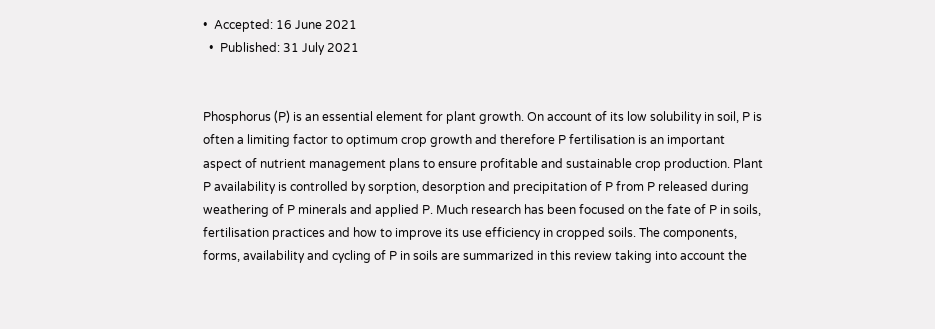•  Accepted: 16 June 2021
  •  Published: 31 July 2021


Phosphorus (P) is an essential element for plant growth. On account of its low solubility in soil, P is often a limiting factor to optimum crop growth and therefore P fertilisation is an important aspect of nutrient management plans to ensure profitable and sustainable crop production. Plant P availability is controlled by sorption, desorption and precipitation of P from P released during weathering of P minerals and applied P. Much research has been focused on the fate of P in soils, fertilisation practices and how to improve its use efficiency in cropped soils. The components, forms, availability and cycling of P in soils are summarized in this review taking into account the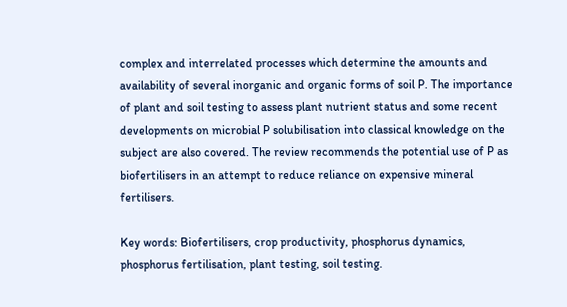complex and interrelated processes which determine the amounts and availability of several inorganic and organic forms of soil P. The importance of plant and soil testing to assess plant nutrient status and some recent developments on microbial P solubilisation into classical knowledge on the subject are also covered. The review recommends the potential use of P as biofertilisers in an attempt to reduce reliance on expensive mineral fertilisers.

Key words: Biofertilisers, crop productivity, phosphorus dynamics, phosphorus fertilisation, plant testing, soil testing.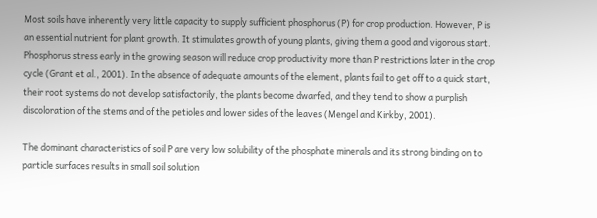Most soils have inherently very little capacity to supply sufficient phosphorus (P) for crop production. However, P is an essential nutrient for plant growth. It stimulates growth of young plants, giving them a good and vigorous start. Phosphorus stress early in the growing season will reduce crop productivity more than P restrictions later in the crop cycle (Grant et al., 2001). In the absence of adequate amounts of the element, plants fail to get off to a quick start, their root systems do not develop satisfactorily, the plants become dwarfed, and they tend to show a purplish discoloration of the stems and of the petioles and lower sides of the leaves (Mengel and Kirkby, 2001).

The dominant characteristics of soil P are very low solubility of the phosphate minerals and its strong binding on to particle surfaces results in small soil solution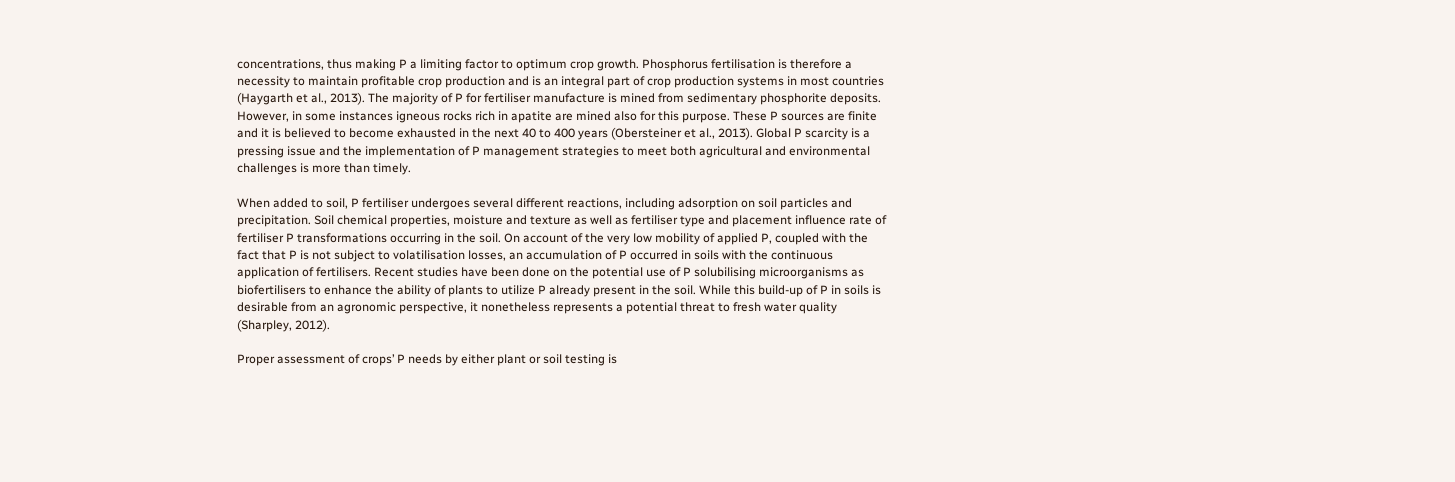concentrations, thus making P a limiting factor to optimum crop growth. Phosphorus fertilisation is therefore a necessity to maintain profitable crop production and is an integral part of crop production systems in most countries (Haygarth et al., 2013). The majority of P for fertiliser manufacture is mined from sedimentary phosphorite deposits. However, in some instances igneous rocks rich in apatite are mined also for this purpose. These P sources are finite and it is believed to become exhausted in the next 40 to 400 years (Obersteiner et al., 2013). Global P scarcity is a pressing issue and the implementation of P management strategies to meet both agricultural and environmental challenges is more than timely.

When added to soil, P fertiliser undergoes several different reactions, including adsorption on soil particles and precipitation. Soil chemical properties, moisture and texture as well as fertiliser type and placement influence rate of fertiliser P transformations occurring in the soil. On account of the very low mobility of applied P, coupled with the fact that P is not subject to volatilisation losses, an accumulation of P occurred in soils with the continuous application of fertilisers. Recent studies have been done on the potential use of P solubilising microorganisms as biofertilisers to enhance the ability of plants to utilize P already present in the soil. While this build-up of P in soils is desirable from an agronomic perspective, it nonetheless represents a potential threat to fresh water quality (Sharpley, 2012).

Proper assessment of crops’ P needs by either plant or soil testing is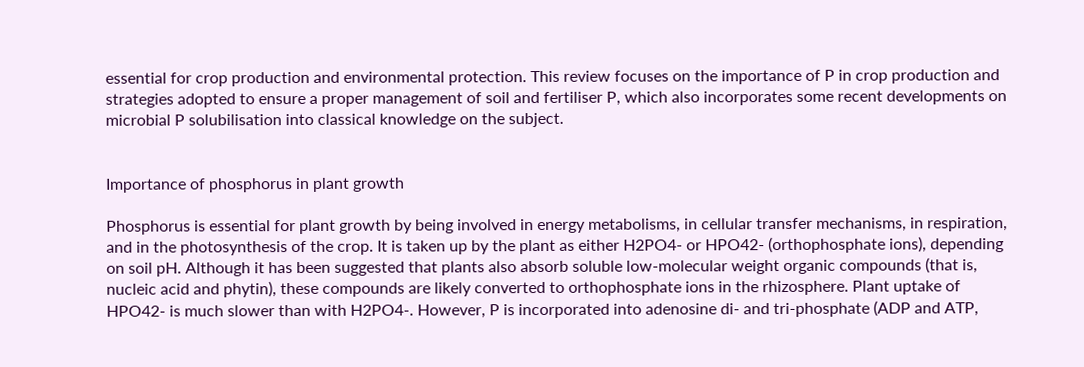essential for crop production and environmental protection. This review focuses on the importance of P in crop production and strategies adopted to ensure a proper management of soil and fertiliser P, which also incorporates some recent developments on microbial P solubilisation into classical knowledge on the subject.


Importance of phosphorus in plant growth

Phosphorus is essential for plant growth by being involved in energy metabolisms, in cellular transfer mechanisms, in respiration, and in the photosynthesis of the crop. It is taken up by the plant as either H2PO4- or HPO42- (orthophosphate ions), depending on soil pH. Although it has been suggested that plants also absorb soluble low-molecular weight organic compounds (that is, nucleic acid and phytin), these compounds are likely converted to orthophosphate ions in the rhizosphere. Plant uptake of HPO42- is much slower than with H2PO4-. However, P is incorporated into adenosine di- and tri-phosphate (ADP and ATP,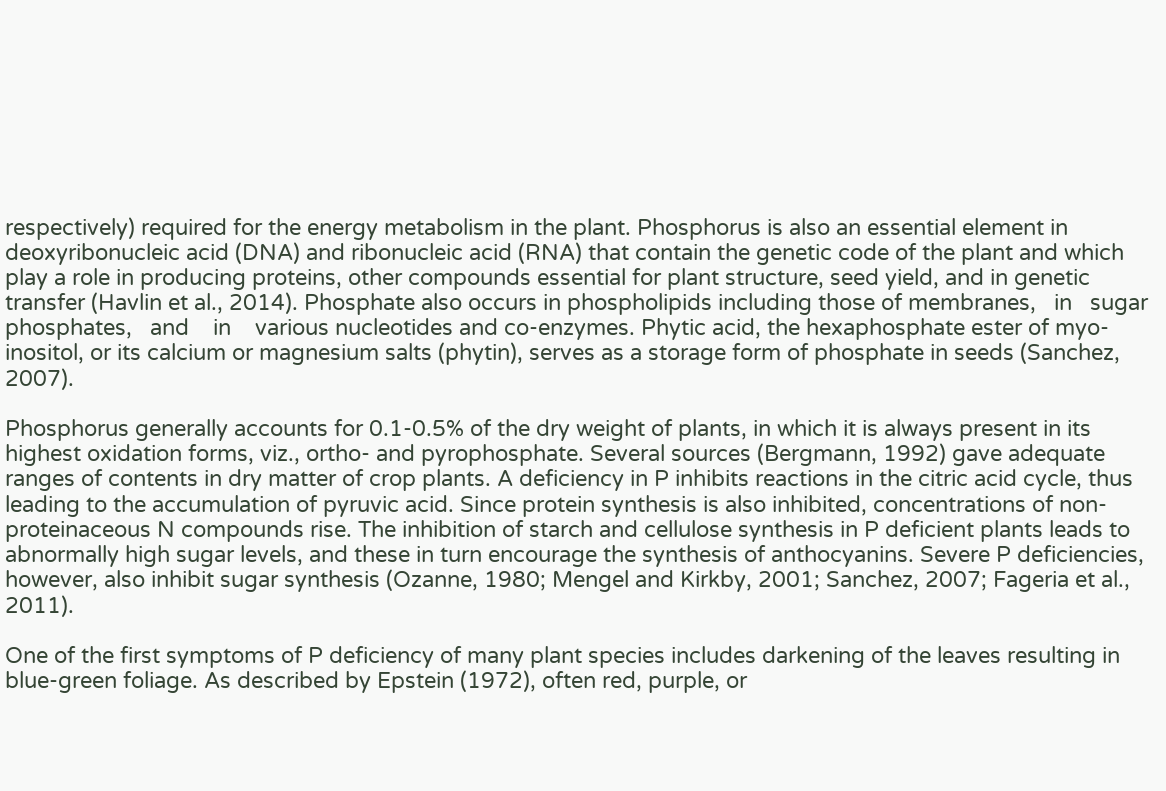respectively) required for the energy metabolism in the plant. Phosphorus is also an essential element in deoxyribonucleic acid (DNA) and ribonucleic acid (RNA) that contain the genetic code of the plant and which play a role in producing proteins, other compounds essential for plant structure, seed yield, and in genetic transfer (Havlin et al., 2014). Phosphate also occurs in phospholipids including those of membranes,   in   sugar   phosphates,   and    in    various nucleotides and co-enzymes. Phytic acid, the hexaphosphate ester of myo-inositol, or its calcium or magnesium salts (phytin), serves as a storage form of phosphate in seeds (Sanchez, 2007).

Phosphorus generally accounts for 0.1-0.5% of the dry weight of plants, in which it is always present in its highest oxidation forms, viz., ortho- and pyrophosphate. Several sources (Bergmann, 1992) gave adequate ranges of contents in dry matter of crop plants. A deficiency in P inhibits reactions in the citric acid cycle, thus leading to the accumulation of pyruvic acid. Since protein synthesis is also inhibited, concentrations of non-proteinaceous N compounds rise. The inhibition of starch and cellulose synthesis in P deficient plants leads to abnormally high sugar levels, and these in turn encourage the synthesis of anthocyanins. Severe P deficiencies, however, also inhibit sugar synthesis (Ozanne, 1980; Mengel and Kirkby, 2001; Sanchez, 2007; Fageria et al., 2011).

One of the first symptoms of P deficiency of many plant species includes darkening of the leaves resulting in blue-green foliage. As described by Epstein (1972), often red, purple, or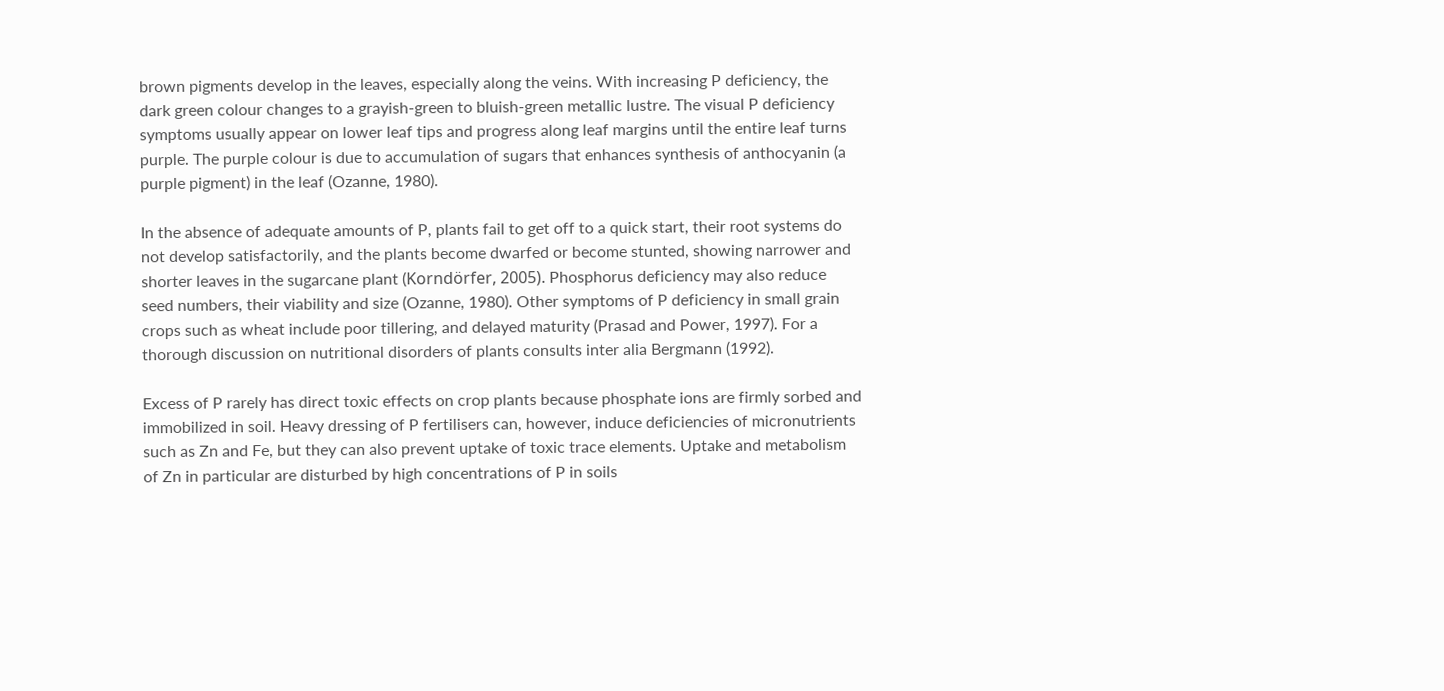brown pigments develop in the leaves, especially along the veins. With increasing P deficiency, the dark green colour changes to a grayish-green to bluish-green metallic lustre. The visual P deficiency symptoms usually appear on lower leaf tips and progress along leaf margins until the entire leaf turns purple. The purple colour is due to accumulation of sugars that enhances synthesis of anthocyanin (a purple pigment) in the leaf (Ozanne, 1980).

In the absence of adequate amounts of P, plants fail to get off to a quick start, their root systems do not develop satisfactorily, and the plants become dwarfed or become stunted, showing narrower and shorter leaves in the sugarcane plant (Korndörfer, 2005). Phosphorus deficiency may also reduce seed numbers, their viability and size (Ozanne, 1980). Other symptoms of P deficiency in small grain crops such as wheat include poor tillering, and delayed maturity (Prasad and Power, 1997). For a thorough discussion on nutritional disorders of plants consults inter alia Bergmann (1992).

Excess of P rarely has direct toxic effects on crop plants because phosphate ions are firmly sorbed and immobilized in soil. Heavy dressing of P fertilisers can, however, induce deficiencies of micronutrients such as Zn and Fe, but they can also prevent uptake of toxic trace elements. Uptake and metabolism of Zn in particular are disturbed by high concentrations of P in soils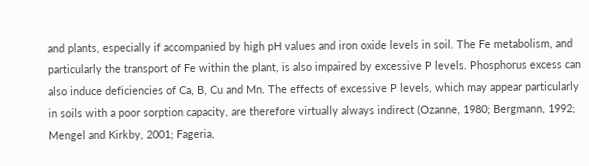and plants, especially if accompanied by high pH values and iron oxide levels in soil. The Fe metabolism, and particularly the transport of Fe within the plant, is also impaired by excessive P levels. Phosphorus excess can also induce deficiencies of Ca, B, Cu and Mn. The effects of excessive P levels, which may appear particularly in soils with a poor sorption capacity, are therefore virtually always indirect (Ozanne, 1980; Bergmann, 1992;  Mengel and Kirkby, 2001; Fageria,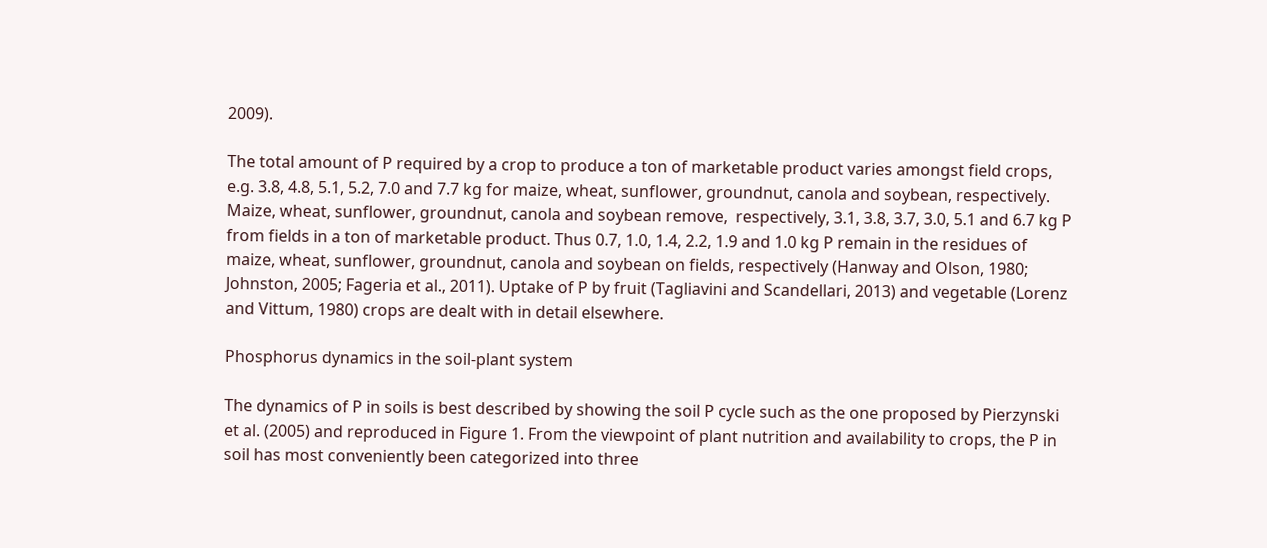2009).

The total amount of P required by a crop to produce a ton of marketable product varies amongst field crops, e.g. 3.8, 4.8, 5.1, 5.2, 7.0 and 7.7 kg for maize, wheat, sunflower, groundnut, canola and soybean, respectively. Maize, wheat, sunflower, groundnut, canola and soybean remove,  respectively, 3.1, 3.8, 3.7, 3.0, 5.1 and 6.7 kg P from fields in a ton of marketable product. Thus 0.7, 1.0, 1.4, 2.2, 1.9 and 1.0 kg P remain in the residues of maize, wheat, sunflower, groundnut, canola and soybean on fields, respectively (Hanway and Olson, 1980; Johnston, 2005; Fageria et al., 2011). Uptake of P by fruit (Tagliavini and Scandellari, 2013) and vegetable (Lorenz and Vittum, 1980) crops are dealt with in detail elsewhere.

Phosphorus dynamics in the soil-plant system

The dynamics of P in soils is best described by showing the soil P cycle such as the one proposed by Pierzynski et al. (2005) and reproduced in Figure 1. From the viewpoint of plant nutrition and availability to crops, the P in soil has most conveniently been categorized into three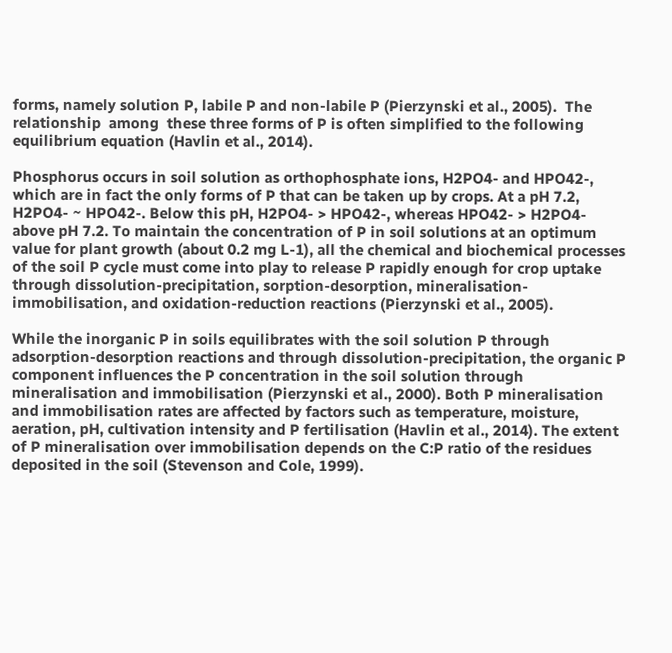forms, namely solution P, labile P and non-labile P (Pierzynski et al., 2005).  The relationship  among  these three forms of P is often simplified to the following equilibrium equation (Havlin et al., 2014).

Phosphorus occurs in soil solution as orthophosphate ions, H2PO4- and HPO42-, which are in fact the only forms of P that can be taken up by crops. At a pH 7.2, H2PO4- ~ HPO42-. Below this pH, H2PO4- > HPO42-, whereas HPO42- > H2PO4- above pH 7.2. To maintain the concentration of P in soil solutions at an optimum value for plant growth (about 0.2 mg L-1), all the chemical and biochemical processes of the soil P cycle must come into play to release P rapidly enough for crop uptake through dissolution-precipitation, sorption-desorption, mineralisation-immobilisation, and oxidation-reduction reactions (Pierzynski et al., 2005).

While the inorganic P in soils equilibrates with the soil solution P through adsorption-desorption reactions and through dissolution-precipitation, the organic P component influences the P concentration in the soil solution through mineralisation and immobilisation (Pierzynski et al., 2000). Both P mineralisation and immobilisation rates are affected by factors such as temperature, moisture, aeration, pH, cultivation intensity and P fertilisation (Havlin et al., 2014). The extent of P mineralisation over immobilisation depends on the C:P ratio of the residues deposited in the soil (Stevenson and Cole, 1999).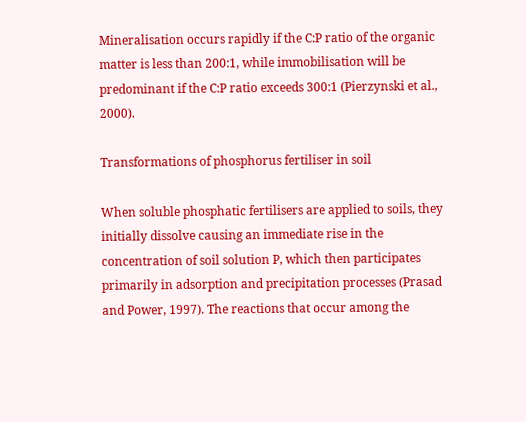Mineralisation occurs rapidly if the C:P ratio of the organic matter is less than 200:1, while immobilisation will be predominant if the C:P ratio exceeds 300:1 (Pierzynski et al., 2000).

Transformations of phosphorus fertiliser in soil

When soluble phosphatic fertilisers are applied to soils, they initially dissolve causing an immediate rise in the concentration of soil solution P, which then participates primarily in adsorption and precipitation processes (Prasad and Power, 1997). The reactions that occur among the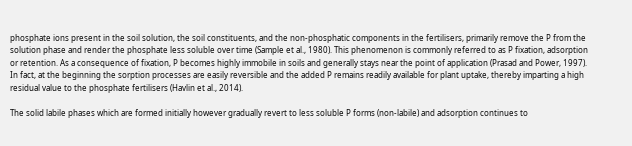phosphate ions present in the soil solution, the soil constituents, and the non-phosphatic components in the fertilisers, primarily remove the P from the solution phase and render the phosphate less soluble over time (Sample et al., 1980). This phenomenon is commonly referred to as P fixation, adsorption or retention. As a consequence of fixation, P becomes highly immobile in soils and generally stays near the point of application (Prasad and Power, 1997). In fact, at the beginning the sorption processes are easily reversible and the added P remains readily available for plant uptake, thereby imparting a high residual value to the phosphate fertilisers (Havlin et al., 2014).

The solid labile phases which are formed initially however gradually revert to less soluble P forms (non-labile) and adsorption continues to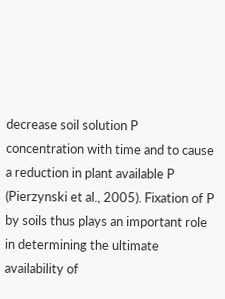decrease soil solution P concentration with time and to cause a reduction in plant available P (Pierzynski et al., 2005). Fixation of P by soils thus plays an important role in determining the ultimate availability of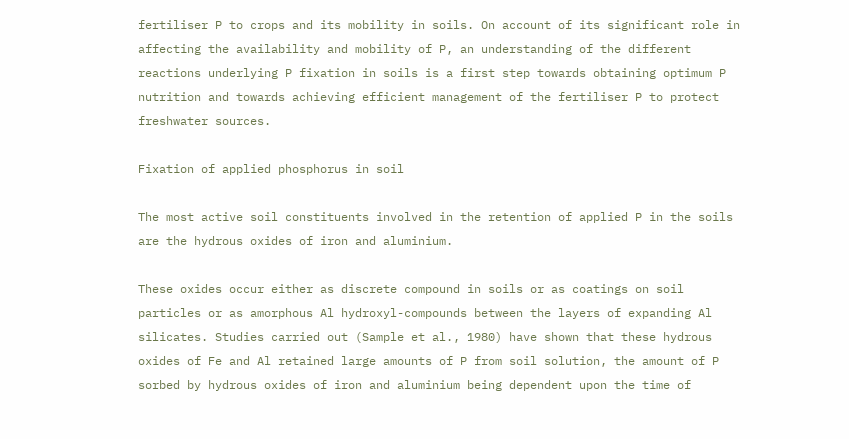fertiliser P to crops and its mobility in soils. On account of its significant role in affecting the availability and mobility of P, an understanding of the different reactions underlying P fixation in soils is a first step towards obtaining optimum P nutrition and towards achieving efficient management of the fertiliser P to protect freshwater sources.

Fixation of applied phosphorus in soil

The most active soil constituents involved in the retention of applied P in the soils are the hydrous oxides of iron and aluminium.

These oxides occur either as discrete compound in soils or as coatings on soil particles or as amorphous Al hydroxyl-compounds between the layers of expanding Al silicates. Studies carried out (Sample et al., 1980) have shown that these hydrous oxides of Fe and Al retained large amounts of P from soil solution, the amount of P sorbed by hydrous oxides of iron and aluminium being dependent upon the time of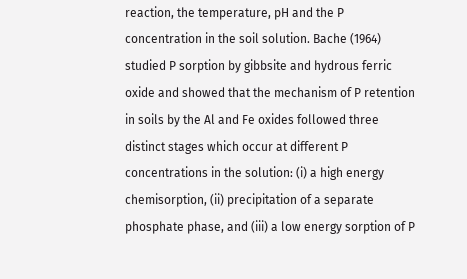reaction, the temperature, pH and the P concentration in the soil solution. Bache (1964) studied P sorption by gibbsite and hydrous ferric oxide and showed that the mechanism of P retention in soils by the Al and Fe oxides followed three distinct stages which occur at different P concentrations in the solution: (i) a high energy chemisorption, (ii) precipitation of a separate phosphate phase, and (iii) a low energy sorption of P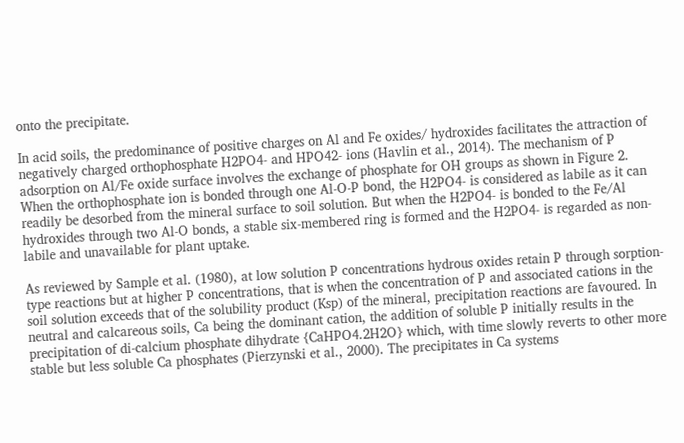onto the precipitate.

In acid soils, the predominance of positive charges on Al and Fe oxides/ hydroxides facilitates the attraction of negatively charged orthophosphate H2PO4- and HPO42- ions (Havlin et al., 2014). The mechanism of P adsorption on Al/Fe oxide surface involves the exchange of phosphate for OH groups as shown in Figure 2. When the orthophosphate ion is bonded through one Al-O-P bond, the H2PO4- is considered as labile as it can readily be desorbed from the mineral surface to soil solution. But when the H2PO4- is bonded to the Fe/Al hydroxides through two Al-O bonds, a stable six-membered ring is formed and the H2PO4- is regarded as non-labile and unavailable for plant uptake.

As reviewed by Sample et al. (1980), at low solution P concentrations hydrous oxides retain P through sorption-type reactions but at higher P concentrations, that is when the concentration of P and associated cations in the soil solution exceeds that of the solubility product (Ksp) of the mineral, precipitation reactions are favoured. In neutral and calcareous soils, Ca being the dominant cation, the addition of soluble P initially results in the precipitation of di-calcium phosphate dihydrate {CaHPO4.2H2O} which, with time slowly reverts to other more stable but less soluble Ca phosphates (Pierzynski et al., 2000). The precipitates in Ca systems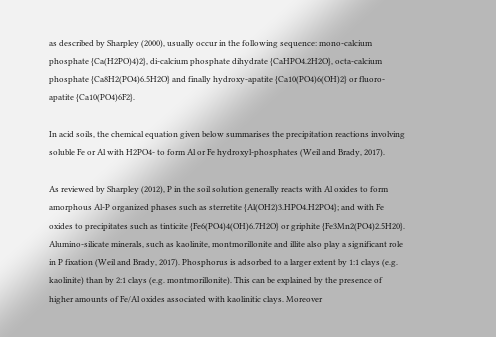as described by Sharpley (2000), usually occur in the following sequence: mono-calcium phosphate {Ca(H2PO)4)2}, di-calcium phosphate dihydrate {CaHPO4.2H2O}, octa-calcium phosphate {Ca8H2(PO4)6.5H2O} and finally hydroxy-apatite {Ca10(PO4)6(OH)2} or fluoro-apatite {Ca10(PO4)6F2}.

In acid soils, the chemical equation given below summarises the precipitation reactions involving soluble Fe or Al with H2PO4- to form Al or Fe hydroxyl-phosphates (Weil and Brady, 2017).

As reviewed by Sharpley (2012), P in the soil solution generally reacts with Al oxides to form amorphous Al-P organized phases such as sterretite {Al(OH2)3.HPO4.H2PO4}; and with Fe oxides to precipitates such as tinticite {Fe6(PO4)4(OH)6.7H2O} or griphite {Fe3Mn2(PO4)2.5H20}. Alumino-silicate minerals, such as kaolinite, montmorillonite and illite also play a significant role in P fixation (Weil and Brady, 2017). Phosphorus is adsorbed to a larger extent by 1:1 clays (e.g. kaolinite) than by 2:1 clays (e.g. montmorillonite). This can be explained by the presence of higher amounts of Fe/Al oxides associated with kaolinitic clays. Moreover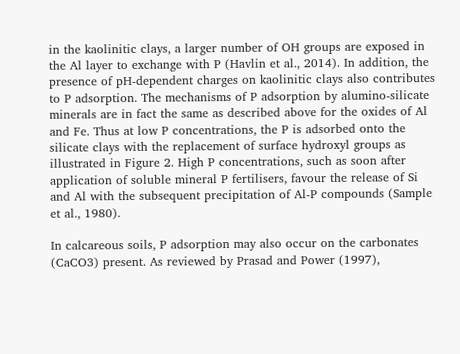in the kaolinitic clays, a larger number of OH groups are exposed in the Al layer to exchange with P (Havlin et al., 2014). In addition, the presence of pH-dependent charges on kaolinitic clays also contributes to P adsorption. The mechanisms of P adsorption by alumino-silicate minerals are in fact the same as described above for the oxides of Al and Fe. Thus at low P concentrations, the P is adsorbed onto the silicate clays with the replacement of surface hydroxyl groups as illustrated in Figure 2. High P concentrations, such as soon after application of soluble mineral P fertilisers, favour the release of Si and Al with the subsequent precipitation of Al-P compounds (Sample et al., 1980).

In calcareous soils, P adsorption may also occur on the carbonates (CaCO3) present. As reviewed by Prasad and Power (1997),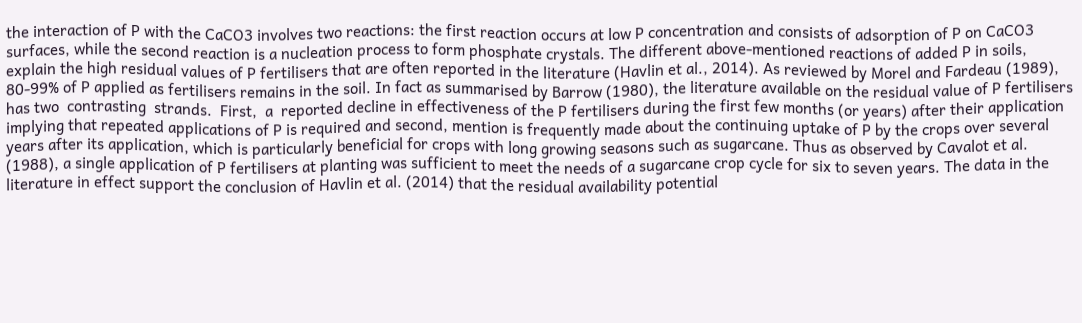the interaction of P with the CaCO3 involves two reactions: the first reaction occurs at low P concentration and consists of adsorption of P on CaCO3 surfaces, while the second reaction is a nucleation process to form phosphate crystals. The different above-mentioned reactions of added P in soils, explain the high residual values of P fertilisers that are often reported in the literature (Havlin et al., 2014). As reviewed by Morel and Fardeau (1989), 80-99% of P applied as fertilisers remains in the soil. In fact as summarised by Barrow (1980), the literature available on the residual value of P fertilisers has two  contrasting  strands.  First,  a  reported decline in effectiveness of the P fertilisers during the first few months (or years) after their application implying that repeated applications of P is required and second, mention is frequently made about the continuing uptake of P by the crops over several years after its application, which is particularly beneficial for crops with long growing seasons such as sugarcane. Thus as observed by Cavalot et al. (1988), a single application of P fertilisers at planting was sufficient to meet the needs of a sugarcane crop cycle for six to seven years. The data in the literature in effect support the conclusion of Havlin et al. (2014) that the residual availability potential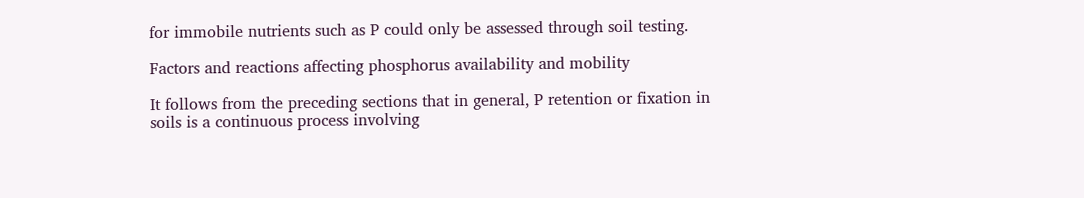for immobile nutrients such as P could only be assessed through soil testing.

Factors and reactions affecting phosphorus availability and mobility

It follows from the preceding sections that in general, P retention or fixation in soils is a continuous process involving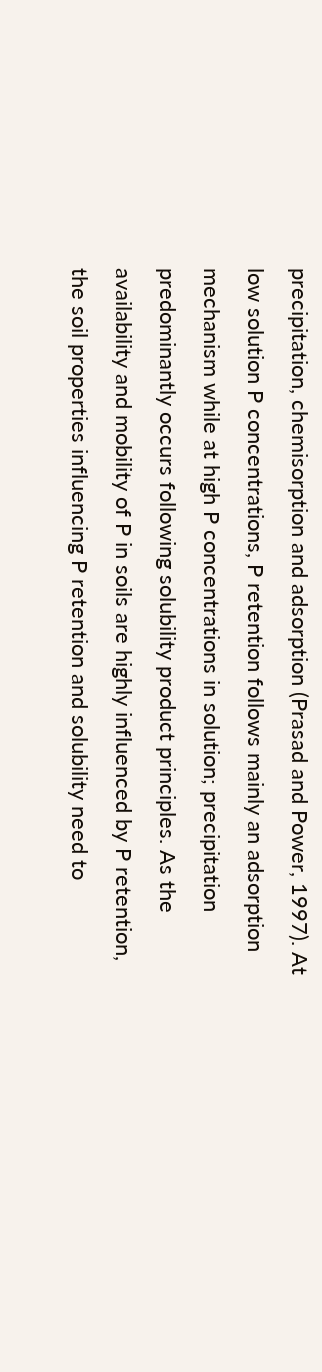precipitation, chemisorption and adsorption (Prasad and Power, 1997). At low solution P concentrations, P retention follows mainly an adsorption mechanism while at high P concentrations in solution; precipitation predominantly occurs following solubility product principles. As the availability and mobility of P in soils are highly influenced by P retention, the soil properties influencing P retention and solubility need to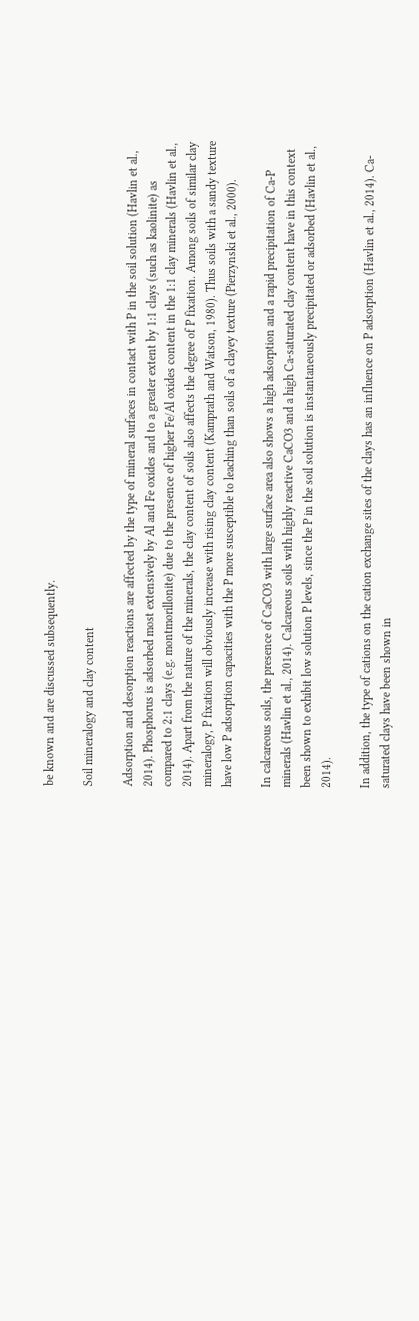be known and are discussed subsequently.

Soil mineralogy and clay content

Adsorption and desorption reactions are affected by the type of mineral surfaces in contact with P in the soil solution (Havlin et al., 2014). Phosphorus is adsorbed most extensively by Al and Fe oxides and to a greater extent by 1:1 clays (such as kaolinite) as compared to 2:1 clays (e.g. montmorillonite) due to the presence of higher Fe/Al oxides content in the 1:1 clay minerals (Havlin et al., 2014). Apart from the nature of the minerals, the clay content of soils also affects the degree of P fixation. Among soils of similar clay mineralogy, P fixation will obviously increase with rising clay content (Kamprath and Watson, 1980). Thus soils with a sandy texture have low P adsorption capacities with the P more susceptible to leaching than soils of a clayey texture (Pierzynski et al., 2000).

In calcareous soils, the presence of CaCO3 with large surface area also shows a high adsorption and a rapid precipitation of Ca-P minerals (Havlin et al., 2014). Calcareous soils with highly reactive CaCO3 and a high Ca-saturated clay content have in this context been shown to exhibit low solution P levels, since the P in the soil solution is instantaneously precipitated or adsorbed (Havlin et al., 2014).

In addition, the type of cations on the cation exchange sites of the clays has an influence on P adsorption (Havlin et al., 2014). Ca-saturated clays have been shown in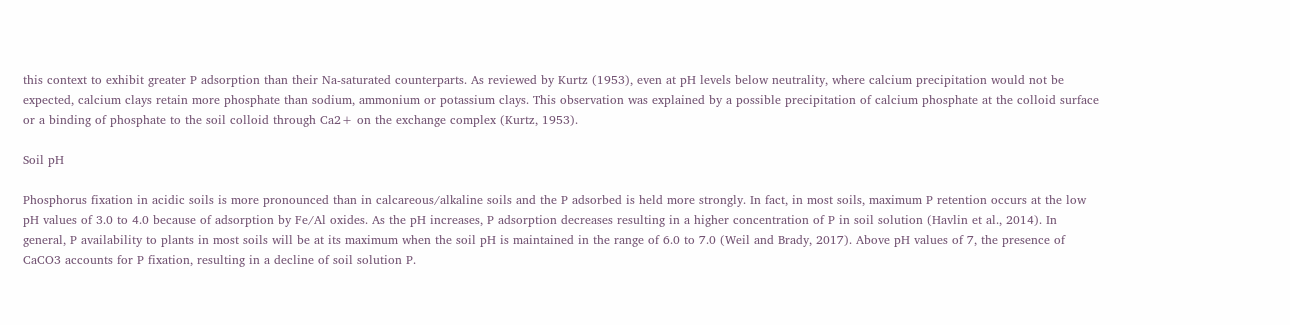this context to exhibit greater P adsorption than their Na-saturated counterparts. As reviewed by Kurtz (1953), even at pH levels below neutrality, where calcium precipitation would not be expected, calcium clays retain more phosphate than sodium, ammonium or potassium clays. This observation was explained by a possible precipitation of calcium phosphate at the colloid surface or a binding of phosphate to the soil colloid through Ca2+ on the exchange complex (Kurtz, 1953).

Soil pH

Phosphorus fixation in acidic soils is more pronounced than in calcareous/alkaline soils and the P adsorbed is held more strongly. In fact, in most soils, maximum P retention occurs at the low pH values of 3.0 to 4.0 because of adsorption by Fe/Al oxides. As the pH increases, P adsorption decreases resulting in a higher concentration of P in soil solution (Havlin et al., 2014). In general, P availability to plants in most soils will be at its maximum when the soil pH is maintained in the range of 6.0 to 7.0 (Weil and Brady, 2017). Above pH values of 7, the presence of CaCO3 accounts for P fixation, resulting in a decline of soil solution P.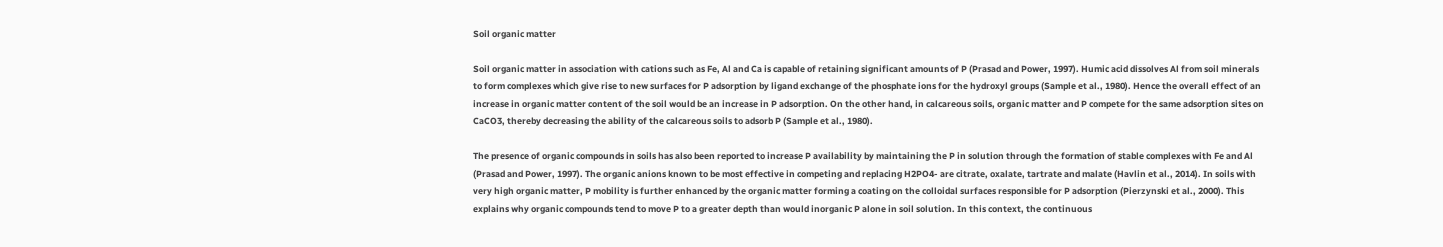Soil organic matter

Soil organic matter in association with cations such as Fe, Al and Ca is capable of retaining significant amounts of P (Prasad and Power, 1997). Humic acid dissolves Al from soil minerals to form complexes which give rise to new surfaces for P adsorption by ligand exchange of the phosphate ions for the hydroxyl groups (Sample et al., 1980). Hence the overall effect of an increase in organic matter content of the soil would be an increase in P adsorption. On the other hand, in calcareous soils, organic matter and P compete for the same adsorption sites on CaCO3, thereby decreasing the ability of the calcareous soils to adsorb P (Sample et al., 1980).

The presence of organic compounds in soils has also been reported to increase P availability by maintaining the P in solution through the formation of stable complexes with Fe and Al (Prasad and Power, 1997). The organic anions known to be most effective in competing and replacing H2PO4- are citrate, oxalate, tartrate and malate (Havlin et al., 2014). In soils with very high organic matter, P mobility is further enhanced by the organic matter forming a coating on the colloidal surfaces responsible for P adsorption (Pierzynski et al., 2000). This explains why organic compounds tend to move P to a greater depth than would inorganic P alone in soil solution. In this context, the continuous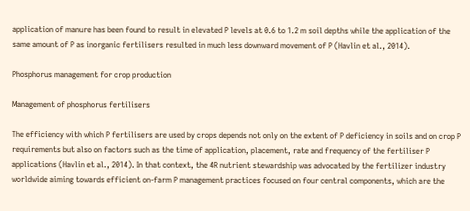application of manure has been found to result in elevated P levels at 0.6 to 1.2 m soil depths while the application of the same amount of P as inorganic fertilisers resulted in much less downward movement of P (Havlin et al., 2014).

Phosphorus management for crop production

Management of phosphorus fertilisers

The efficiency with which P fertilisers are used by crops depends not only on the extent of P deficiency in soils and on crop P requirements but also on factors such as the time of application, placement, rate and frequency of the fertiliser P applications (Havlin et al., 2014). In that context, the 4R nutrient stewardship was advocated by the fertilizer industry worldwide aiming towards efficient on-farm P management practices focused on four central components, which are the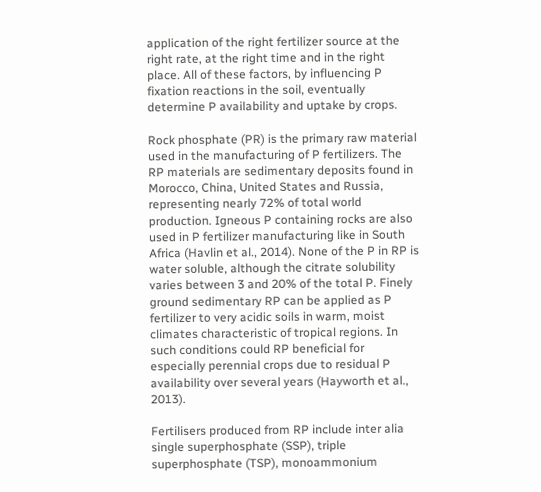application of the right fertilizer source at the right rate, at the right time and in the right place. All of these factors, by influencing P fixation reactions in the soil, eventually determine P availability and uptake by crops.

Rock phosphate (PR) is the primary raw material used in the manufacturing of P fertilizers. The RP materials are sedimentary deposits found in Morocco, China, United States and Russia, representing nearly 72% of total world production. Igneous P containing rocks are also used in P fertilizer manufacturing like in South Africa (Havlin et al., 2014). None of the P in RP is water soluble, although the citrate solubility varies between 3 and 20% of the total P. Finely ground sedimentary RP can be applied as P fertilizer to very acidic soils in warm, moist climates characteristic of tropical regions. In such conditions could RP beneficial for especially perennial crops due to residual P availability over several years (Hayworth et al., 2013).

Fertilisers produced from RP include inter alia single superphosphate (SSP), triple superphosphate (TSP), monoammonium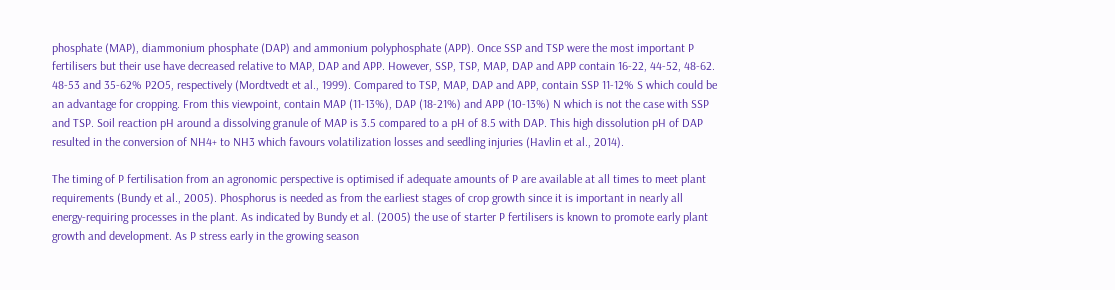phosphate (MAP), diammonium phosphate (DAP) and ammonium polyphosphate (APP). Once SSP and TSP were the most important P fertilisers but their use have decreased relative to MAP, DAP and APP. However, SSP, TSP, MAP, DAP and APP contain 16-22, 44-52, 48-62. 48-53 and 35-62% P2O5, respectively (Mordtvedt et al., 1999). Compared to TSP, MAP, DAP and APP, contain SSP 11-12% S which could be an advantage for cropping. From this viewpoint, contain MAP (11-13%), DAP (18-21%) and APP (10-13%) N which is not the case with SSP and TSP. Soil reaction pH around a dissolving granule of MAP is 3.5 compared to a pH of 8.5 with DAP. This high dissolution pH of DAP resulted in the conversion of NH4+ to NH3 which favours volatilization losses and seedling injuries (Havlin et al., 2014).

The timing of P fertilisation from an agronomic perspective is optimised if adequate amounts of P are available at all times to meet plant requirements (Bundy et al., 2005). Phosphorus is needed as from the earliest stages of crop growth since it is important in nearly all energy-requiring processes in the plant. As indicated by Bundy et al. (2005) the use of starter P fertilisers is known to promote early plant growth and development. As P stress early in the growing season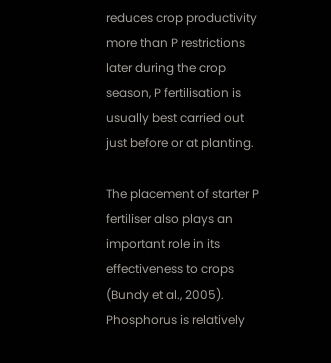reduces crop productivity more than P restrictions later during the crop season, P fertilisation is usually best carried out just before or at planting.

The placement of starter P fertiliser also plays an important role in its effectiveness to crops (Bundy et al., 2005). Phosphorus is relatively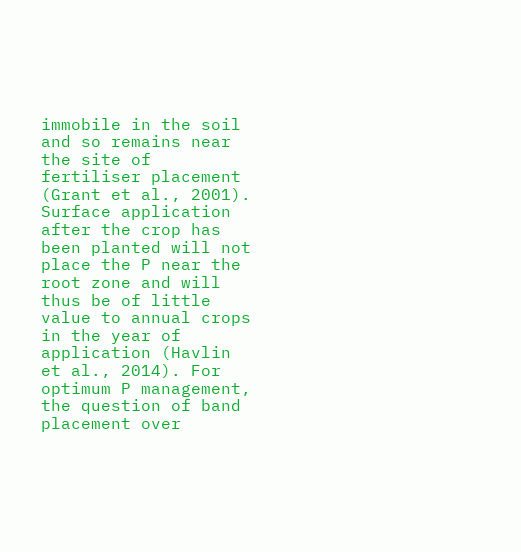immobile in the soil and so remains near the site of fertiliser placement (Grant et al., 2001). Surface application after the crop has been planted will not place the P near the root zone and will thus be of little value to annual crops in the year of application (Havlin et al., 2014). For optimum P management, the question of band placement over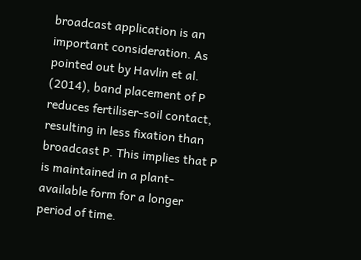broadcast application is an important consideration. As pointed out by Havlin et al. (2014), band placement of P reduces fertiliser-soil contact, resulting in less fixation than broadcast P. This implies that P is maintained in a plant-available form for a longer period of time.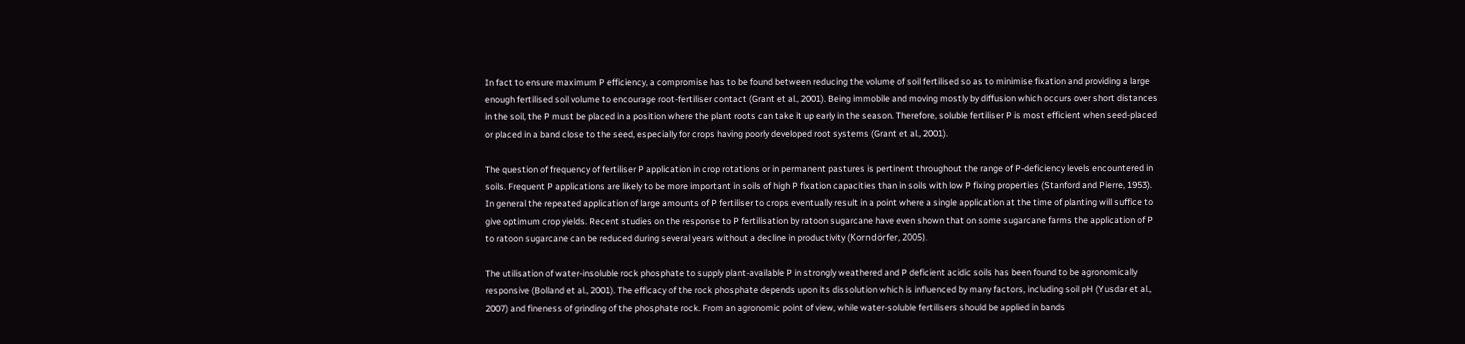In fact to ensure maximum P efficiency, a compromise has to be found between reducing the volume of soil fertilised so as to minimise fixation and providing a large enough fertilised soil volume to encourage root-fertiliser contact (Grant et al., 2001). Being immobile and moving mostly by diffusion which occurs over short distances in the soil, the P must be placed in a position where the plant roots can take it up early in the season. Therefore, soluble fertiliser P is most efficient when seed-placed or placed in a band close to the seed, especially for crops having poorly developed root systems (Grant et al., 2001).

The question of frequency of fertiliser P application in crop rotations or in permanent pastures is pertinent throughout the range of P-deficiency levels encountered in soils. Frequent P applications are likely to be more important in soils of high P fixation capacities than in soils with low P fixing properties (Stanford and Pierre, 1953). In general the repeated application of large amounts of P fertiliser to crops eventually result in a point where a single application at the time of planting will suffice to give optimum crop yields. Recent studies on the response to P fertilisation by ratoon sugarcane have even shown that on some sugarcane farms the application of P to ratoon sugarcane can be reduced during several years without a decline in productivity (Korndörfer, 2005).

The utilisation of water-insoluble rock phosphate to supply plant-available P in strongly weathered and P deficient acidic soils has been found to be agronomically responsive (Bolland et al., 2001). The efficacy of the rock phosphate depends upon its dissolution which is influenced by many factors, including soil pH (Yusdar et al., 2007) and fineness of grinding of the phosphate rock. From an agronomic point of view, while water-soluble fertilisers should be applied in bands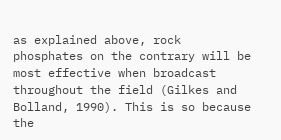as explained above, rock phosphates on the contrary will be most effective when broadcast throughout the field (Gilkes and Bolland, 1990). This is so because the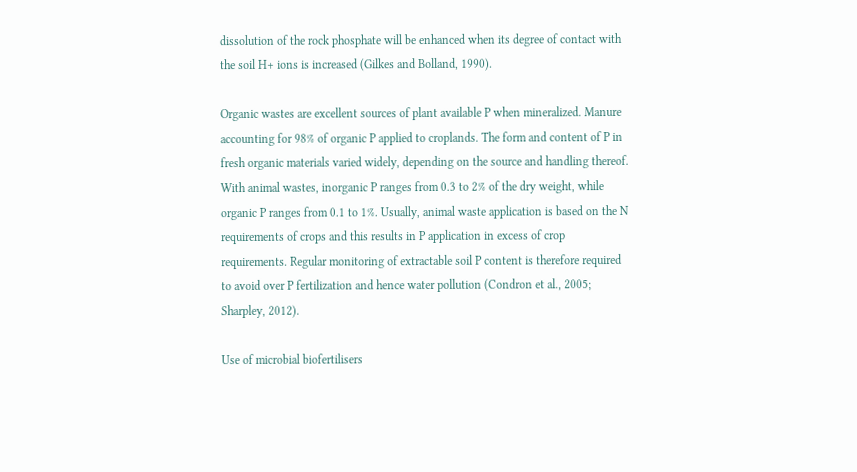dissolution of the rock phosphate will be enhanced when its degree of contact with the soil H+ ions is increased (Gilkes and Bolland, 1990).

Organic wastes are excellent sources of plant available P when mineralized. Manure accounting for 98% of organic P applied to croplands. The form and content of P in fresh organic materials varied widely, depending on the source and handling thereof. With animal wastes, inorganic P ranges from 0.3 to 2% of the dry weight, while organic P ranges from 0.1 to 1%. Usually, animal waste application is based on the N requirements of crops and this results in P application in excess of crop requirements. Regular monitoring of extractable soil P content is therefore required to avoid over P fertilization and hence water pollution (Condron et al., 2005; Sharpley, 2012).

Use of microbial biofertilisers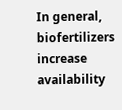In general, biofertilizers increase availability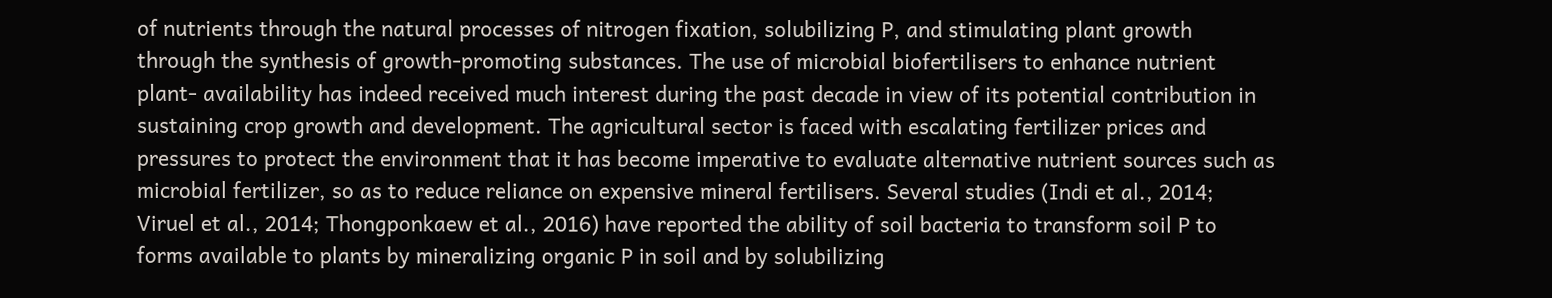of nutrients through the natural processes of nitrogen fixation, solubilizing P, and stimulating plant growth through the synthesis of growth-promoting substances. The use of microbial biofertilisers to enhance nutrient plant- availability has indeed received much interest during the past decade in view of its potential contribution in sustaining crop growth and development. The agricultural sector is faced with escalating fertilizer prices and pressures to protect the environment that it has become imperative to evaluate alternative nutrient sources such as microbial fertilizer, so as to reduce reliance on expensive mineral fertilisers. Several studies (Indi et al., 2014; Viruel et al., 2014; Thongponkaew et al., 2016) have reported the ability of soil bacteria to transform soil P to forms available to plants by mineralizing organic P in soil and by solubilizing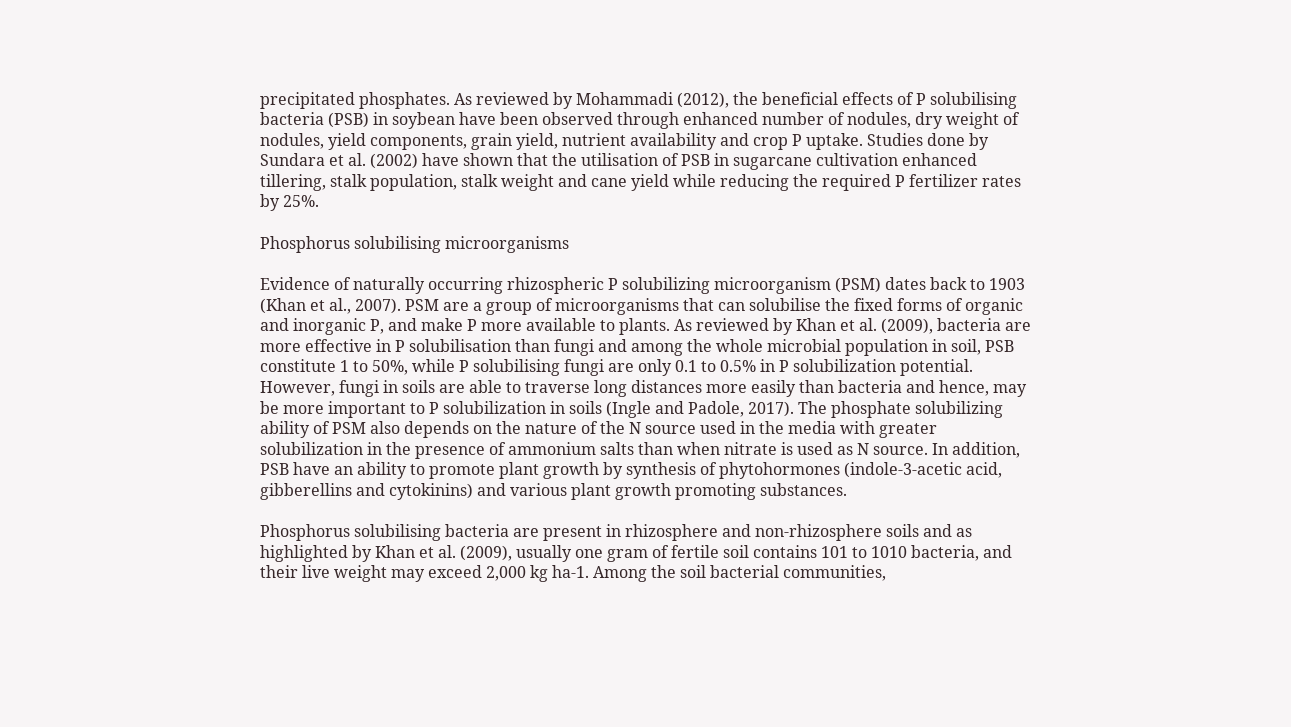precipitated phosphates. As reviewed by Mohammadi (2012), the beneficial effects of P solubilising bacteria (PSB) in soybean have been observed through enhanced number of nodules, dry weight of nodules, yield components, grain yield, nutrient availability and crop P uptake. Studies done by Sundara et al. (2002) have shown that the utilisation of PSB in sugarcane cultivation enhanced tillering, stalk population, stalk weight and cane yield while reducing the required P fertilizer rates by 25%.

Phosphorus solubilising microorganisms

Evidence of naturally occurring rhizospheric P solubilizing microorganism (PSM) dates back to 1903 (Khan et al., 2007). PSM are a group of microorganisms that can solubilise the fixed forms of organic and inorganic P, and make P more available to plants. As reviewed by Khan et al. (2009), bacteria are more effective in P solubilisation than fungi and among the whole microbial population in soil, PSB constitute 1 to 50%, while P solubilising fungi are only 0.1 to 0.5% in P solubilization potential. However, fungi in soils are able to traverse long distances more easily than bacteria and hence, may be more important to P solubilization in soils (Ingle and Padole, 2017). The phosphate solubilizing ability of PSM also depends on the nature of the N source used in the media with greater solubilization in the presence of ammonium salts than when nitrate is used as N source. In addition, PSB have an ability to promote plant growth by synthesis of phytohormones (indole-3-acetic acid, gibberellins and cytokinins) and various plant growth promoting substances.

Phosphorus solubilising bacteria are present in rhizosphere and non-rhizosphere soils and as highlighted by Khan et al. (2009), usually one gram of fertile soil contains 101 to 1010 bacteria, and their live weight may exceed 2,000 kg ha-1. Among the soil bacterial communities,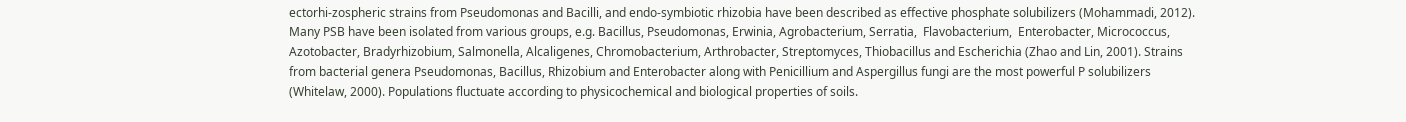ectorhi-zospheric strains from Pseudomonas and Bacilli, and endo-symbiotic rhizobia have been described as effective phosphate solubilizers (Mohammadi, 2012). Many PSB have been isolated from various groups, e.g. Bacillus, Pseudomonas, Erwinia, Agrobacterium, Serratia,  Flavobacterium,  Enterobacter, Micrococcus, Azotobacter, Bradyrhizobium, Salmonella, Alcaligenes, Chromobacterium, Arthrobacter, Streptomyces, Thiobacillus and Escherichia (Zhao and Lin, 2001). Strains from bacterial genera Pseudomonas, Bacillus, Rhizobium and Enterobacter along with Penicillium and Aspergillus fungi are the most powerful P solubilizers (Whitelaw, 2000). Populations fluctuate according to physicochemical and biological properties of soils.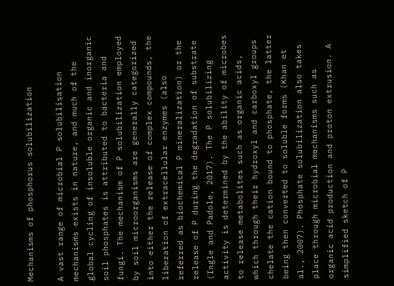Mechanisms of phosphorus solubilization

A vast range of microbial P solubilisation mechanisms exists in nature, and much of the global cycling of insoluble organic and inorganic soil phosphates is attributed to bacteria and fungi. The mechanism of P solubilization employed by soil microorganisms are generally categorized into either the release of complex compounds, the liberation of extracellular enzymes (also referred as biochemical P mineralization) or the release of P during the degradation of substrate (Ingle and Padole, 2017). The P solubilizing activity is determined by the ability of microbes to release metabolites such as organic acids, which through their hydroxyl and carboxyl groups chelate the cation bound to phosphate, the latter being then converted to soluble forms (Khan et al., 2007). Phosphate solubilization also takes place through microbial mechanisms such as organic acid production and proton extrusion. A simplified sketch of P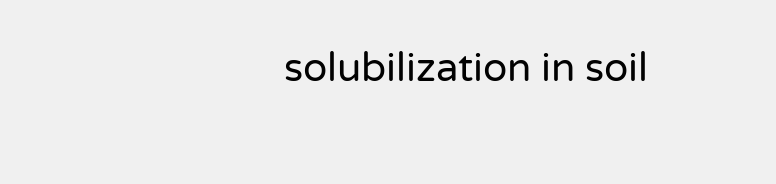solubilization in soil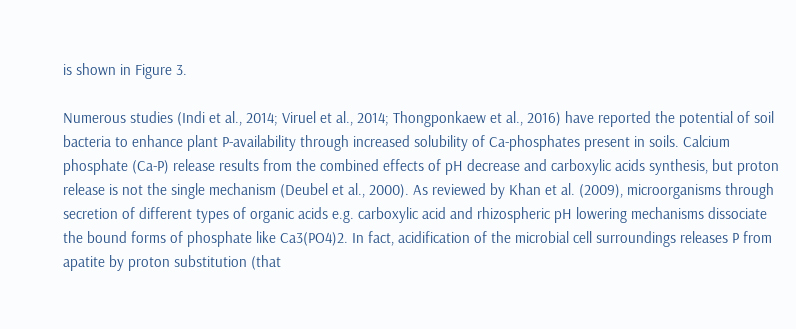is shown in Figure 3.

Numerous studies (Indi et al., 2014; Viruel et al., 2014; Thongponkaew et al., 2016) have reported the potential of soil bacteria to enhance plant P-availability through increased solubility of Ca-phosphates present in soils. Calcium phosphate (Ca-P) release results from the combined effects of pH decrease and carboxylic acids synthesis, but proton release is not the single mechanism (Deubel et al., 2000). As reviewed by Khan et al. (2009), microorganisms through secretion of different types of organic acids e.g. carboxylic acid and rhizospheric pH lowering mechanisms dissociate the bound forms of phosphate like Ca3(PO4)2. In fact, acidification of the microbial cell surroundings releases P from apatite by proton substitution (that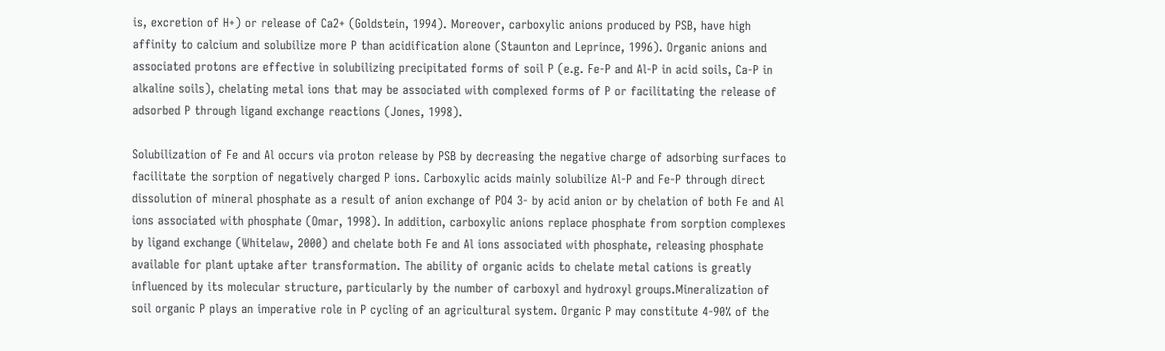is, excretion of H+) or release of Ca2+ (Goldstein, 1994). Moreover, carboxylic anions produced by PSB, have high affinity to calcium and solubilize more P than acidification alone (Staunton and Leprince, 1996). Organic anions and associated protons are effective in solubilizing precipitated forms of soil P (e.g. Fe-P and Al-P in acid soils, Ca-P in alkaline soils), chelating metal ions that may be associated with complexed forms of P or facilitating the release of adsorbed P through ligand exchange reactions (Jones, 1998).

Solubilization of Fe and Al occurs via proton release by PSB by decreasing the negative charge of adsorbing surfaces to facilitate the sorption of negatively charged P ions. Carboxylic acids mainly solubilize Al-P and Fe-P through direct dissolution of mineral phosphate as a result of anion exchange of PO4 3- by acid anion or by chelation of both Fe and Al ions associated with phosphate (Omar, 1998). In addition, carboxylic anions replace phosphate from sorption complexes by ligand exchange (Whitelaw, 2000) and chelate both Fe and Al ions associated with phosphate, releasing phosphate available for plant uptake after transformation. The ability of organic acids to chelate metal cations is greatly influenced by its molecular structure, particularly by the number of carboxyl and hydroxyl groups.Mineralization of soil organic P plays an imperative role in P cycling of an agricultural system. Organic P may constitute 4-90% of the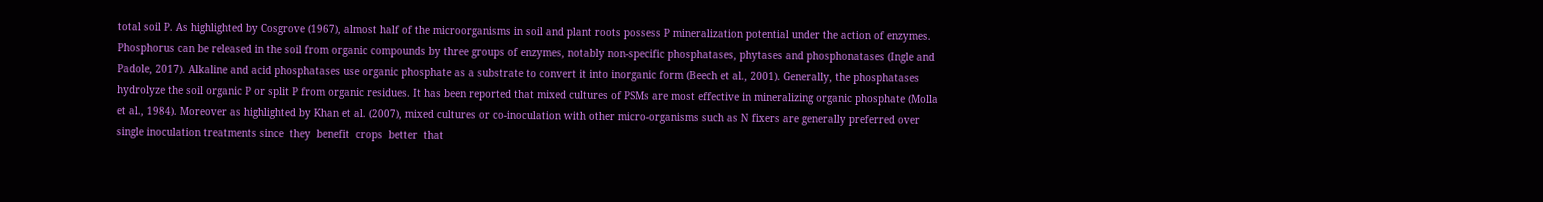total soil P. As highlighted by Cosgrove (1967), almost half of the microorganisms in soil and plant roots possess P mineralization potential under the action of enzymes. Phosphorus can be released in the soil from organic compounds by three groups of enzymes, notably non-specific phosphatases, phytases and phosphonatases (Ingle and Padole, 2017). Alkaline and acid phosphatases use organic phosphate as a substrate to convert it into inorganic form (Beech et al., 2001). Generally, the phosphatases hydrolyze the soil organic P or split P from organic residues. It has been reported that mixed cultures of PSMs are most effective in mineralizing organic phosphate (Molla et al., 1984). Moreover as highlighted by Khan et al. (2007), mixed cultures or co-inoculation with other micro-organisms such as N fixers are generally preferred over single inoculation treatments since  they  benefit  crops  better  that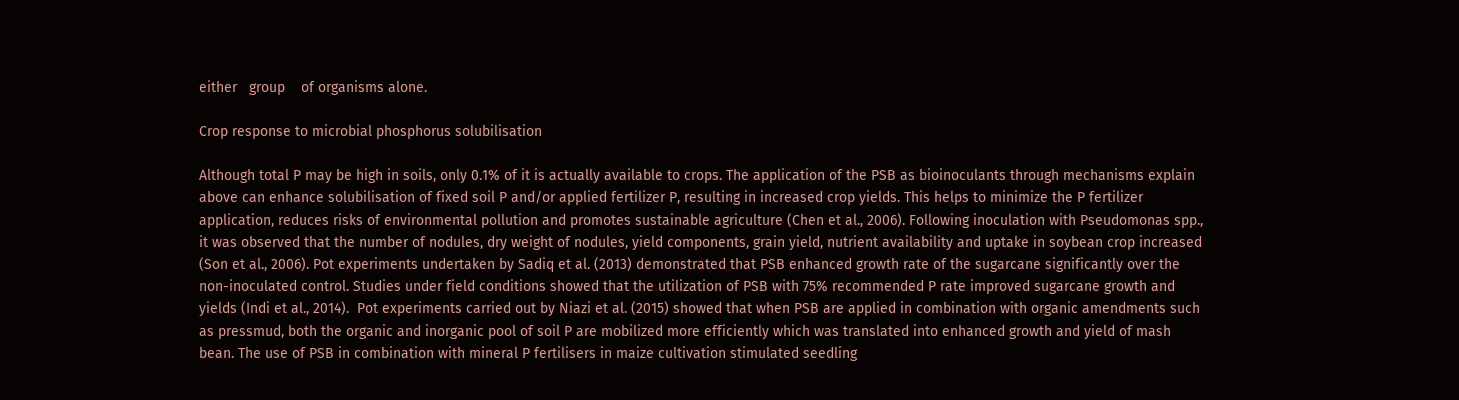either   group    of organisms alone.

Crop response to microbial phosphorus solubilisation

Although total P may be high in soils, only 0.1% of it is actually available to crops. The application of the PSB as bioinoculants through mechanisms explain above can enhance solubilisation of fixed soil P and/or applied fertilizer P, resulting in increased crop yields. This helps to minimize the P fertilizer application, reduces risks of environmental pollution and promotes sustainable agriculture (Chen et al., 2006). Following inoculation with Pseudomonas spp., it was observed that the number of nodules, dry weight of nodules, yield components, grain yield, nutrient availability and uptake in soybean crop increased (Son et al., 2006). Pot experiments undertaken by Sadiq et al. (2013) demonstrated that PSB enhanced growth rate of the sugarcane significantly over the non-inoculated control. Studies under field conditions showed that the utilization of PSB with 75% recommended P rate improved sugarcane growth and yields (Indi et al., 2014).  Pot experiments carried out by Niazi et al. (2015) showed that when PSB are applied in combination with organic amendments such as pressmud, both the organic and inorganic pool of soil P are mobilized more efficiently which was translated into enhanced growth and yield of mash bean. The use of PSB in combination with mineral P fertilisers in maize cultivation stimulated seedling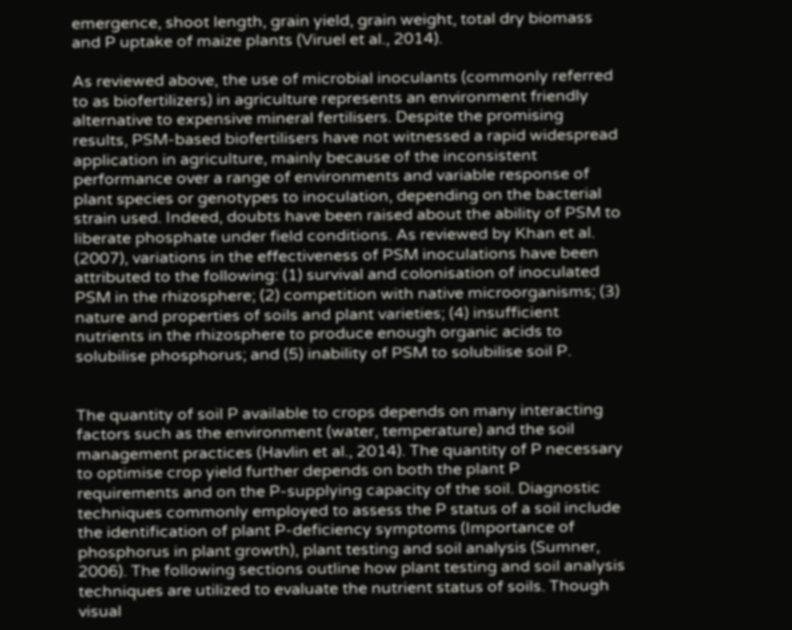emergence, shoot length, grain yield, grain weight, total dry biomass and P uptake of maize plants (Viruel et al., 2014).

As reviewed above, the use of microbial inoculants (commonly referred to as biofertilizers) in agriculture represents an environment friendly alternative to expensive mineral fertilisers. Despite the promising results, PSM-based biofertilisers have not witnessed a rapid widespread application in agriculture, mainly because of the inconsistent performance over a range of environments and variable response of plant species or genotypes to inoculation, depending on the bacterial strain used. Indeed, doubts have been raised about the ability of PSM to liberate phosphate under field conditions. As reviewed by Khan et al. (2007), variations in the effectiveness of PSM inoculations have been attributed to the following: (1) survival and colonisation of inoculated PSM in the rhizosphere; (2) competition with native microorganisms; (3) nature and properties of soils and plant varieties; (4) insufficient nutrients in the rhizosphere to produce enough organic acids to solubilise phosphorus; and (5) inability of PSM to solubilise soil P.


The quantity of soil P available to crops depends on many interacting factors such as the environment (water, temperature) and the soil management practices (Havlin et al., 2014). The quantity of P necessary to optimise crop yield further depends on both the plant P requirements and on the P-supplying capacity of the soil. Diagnostic techniques commonly employed to assess the P status of a soil include the identification of plant P-deficiency symptoms (Importance of phosphorus in plant growth), plant testing and soil analysis (Sumner, 2006). The following sections outline how plant testing and soil analysis techniques are utilized to evaluate the nutrient status of soils. Though visual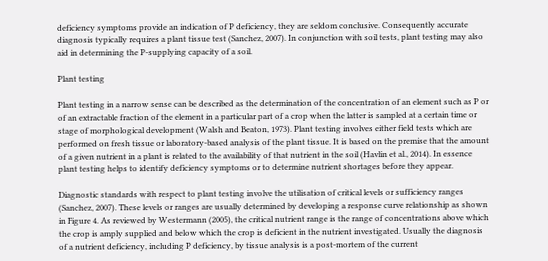deficiency symptoms provide an indication of P deficiency, they are seldom conclusive. Consequently accurate diagnosis typically requires a plant tissue test (Sanchez, 2007). In conjunction with soil tests, plant testing may also aid in determining the P-supplying capacity of a soil.

Plant testing

Plant testing in a narrow sense can be described as the determination of the concentration of an element such as P or of an extractable fraction of the element in a particular part of a crop when the latter is sampled at a certain time or stage of morphological development (Walsh and Beaton, 1973). Plant testing involves either field tests which are performed on fresh tissue or laboratory-based analysis of the plant tissue. It is based on the premise that the amount of a given nutrient in a plant is related to the availability of that nutrient in the soil (Havlin et al., 2014). In essence plant testing helps to identify deficiency symptoms or to determine nutrient shortages before they appear.

Diagnostic standards with respect to plant testing involve the utilisation of critical levels or sufficiency ranges (Sanchez, 2007). These levels or ranges are usually determined by developing a response curve relationship as shown in Figure 4. As reviewed by Westermann (2005), the critical nutrient range is the range of concentrations above which the crop is amply supplied and below which the crop is deficient in the nutrient investigated. Usually the diagnosis of a nutrient deficiency, including P deficiency, by tissue analysis is a post-mortem of the current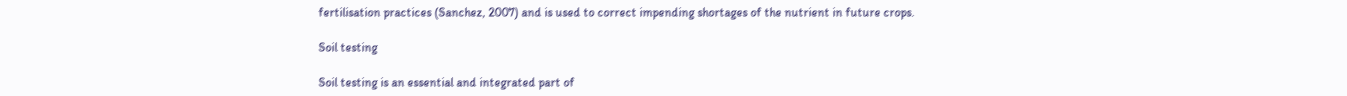fertilisation practices (Sanchez, 2007) and is used to correct impending shortages of the nutrient in future crops.

Soil testing

Soil testing is an essential and integrated part of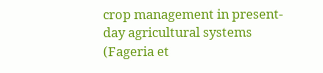crop management in present-day agricultural systems (Fageria et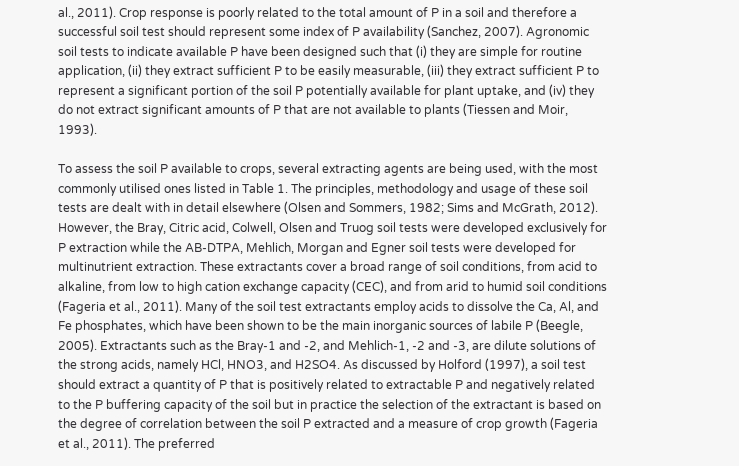al., 2011). Crop response is poorly related to the total amount of P in a soil and therefore a successful soil test should represent some index of P availability (Sanchez, 2007). Agronomic soil tests to indicate available P have been designed such that (i) they are simple for routine application, (ii) they extract sufficient P to be easily measurable, (iii) they extract sufficient P to represent a significant portion of the soil P potentially available for plant uptake, and (iv) they do not extract significant amounts of P that are not available to plants (Tiessen and Moir, 1993).

To assess the soil P available to crops, several extracting agents are being used, with the most commonly utilised ones listed in Table 1. The principles, methodology and usage of these soil tests are dealt with in detail elsewhere (Olsen and Sommers, 1982; Sims and McGrath, 2012).  However, the Bray, Citric acid, Colwell, Olsen and Truog soil tests were developed exclusively for P extraction while the AB-DTPA, Mehlich, Morgan and Egner soil tests were developed for multinutrient extraction. These extractants cover a broad range of soil conditions, from acid to alkaline, from low to high cation exchange capacity (CEC), and from arid to humid soil conditions (Fageria et al., 2011). Many of the soil test extractants employ acids to dissolve the Ca, Al, and Fe phosphates, which have been shown to be the main inorganic sources of labile P (Beegle, 2005). Extractants such as the Bray-1 and -2, and Mehlich-1, -2 and -3, are dilute solutions of the strong acids, namely HCl, HNO3, and H2SO4. As discussed by Holford (1997), a soil test should extract a quantity of P that is positively related to extractable P and negatively related to the P buffering capacity of the soil but in practice the selection of the extractant is based on the degree of correlation between the soil P extracted and a measure of crop growth (Fageria et al., 2011). The preferred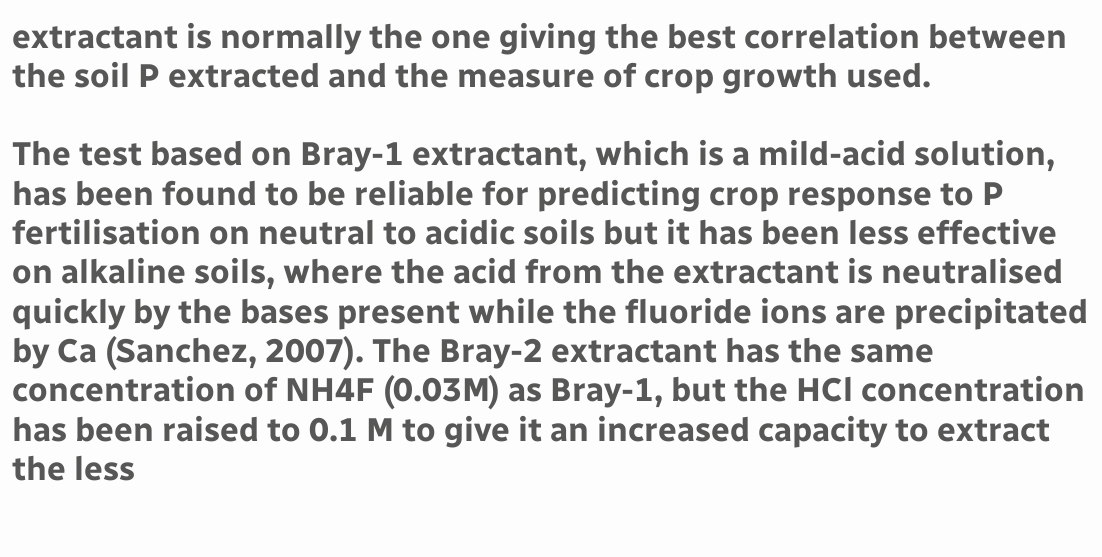extractant is normally the one giving the best correlation between the soil P extracted and the measure of crop growth used.

The test based on Bray-1 extractant, which is a mild-acid solution, has been found to be reliable for predicting crop response to P fertilisation on neutral to acidic soils but it has been less effective on alkaline soils, where the acid from the extractant is neutralised quickly by the bases present while the fluoride ions are precipitated by Ca (Sanchez, 2007). The Bray-2 extractant has the same concentration of NH4F (0.03M) as Bray-1, but the HCl concentration has been raised to 0.1 M to give it an increased capacity to extract the less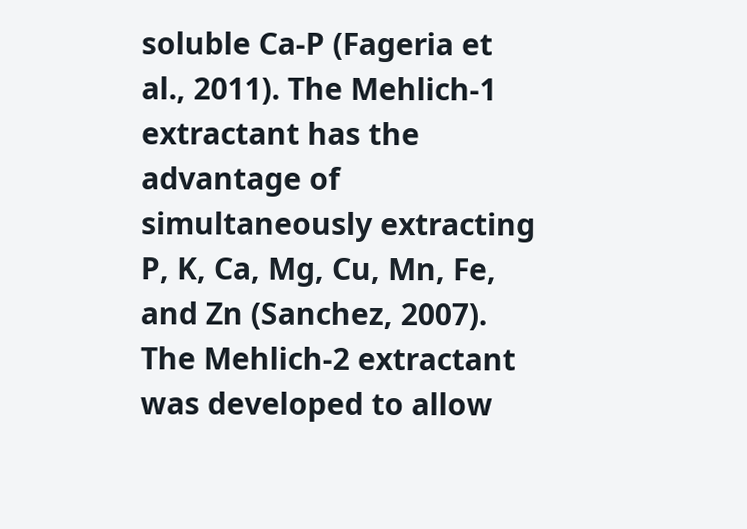soluble Ca-P (Fageria et al., 2011). The Mehlich-1 extractant has the advantage of simultaneously extracting P, K, Ca, Mg, Cu, Mn, Fe, and Zn (Sanchez, 2007). The Mehlich-2 extractant was developed to allow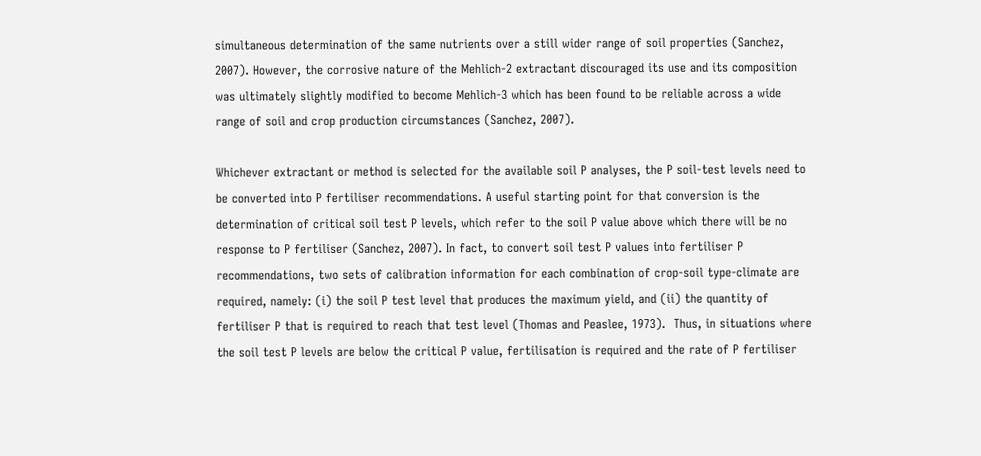simultaneous determination of the same nutrients over a still wider range of soil properties (Sanchez, 2007). However, the corrosive nature of the Mehlich-2 extractant discouraged its use and its composition was ultimately slightly modified to become Mehlich-3 which has been found to be reliable across a wide range of soil and crop production circumstances (Sanchez, 2007).

Whichever extractant or method is selected for the available soil P analyses, the P soil-test levels need to be converted into P fertiliser recommendations. A useful starting point for that conversion is the determination of critical soil test P levels, which refer to the soil P value above which there will be no response to P fertiliser (Sanchez, 2007). In fact, to convert soil test P values into fertiliser P recommendations, two sets of calibration information for each combination of crop-soil type-climate are required, namely: (i) the soil P test level that produces the maximum yield, and (ii) the quantity of fertiliser P that is required to reach that test level (Thomas and Peaslee, 1973).  Thus, in situations where the soil test P levels are below the critical P value, fertilisation is required and the rate of P fertiliser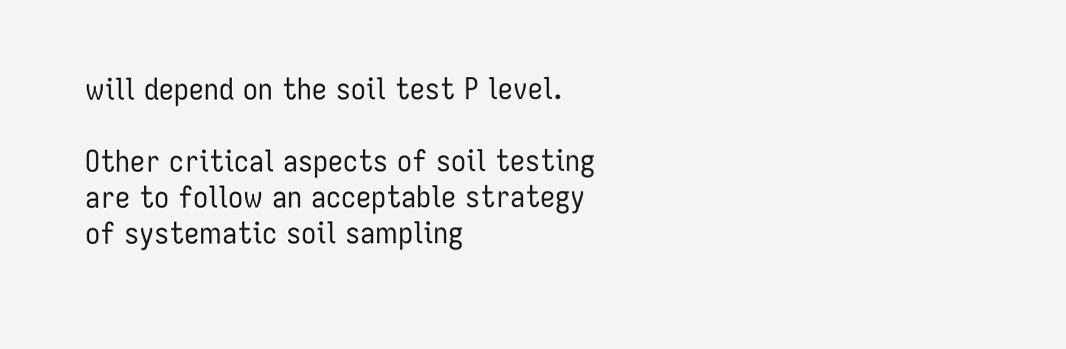will depend on the soil test P level.

Other critical aspects of soil testing are to follow an acceptable strategy of systematic soil sampling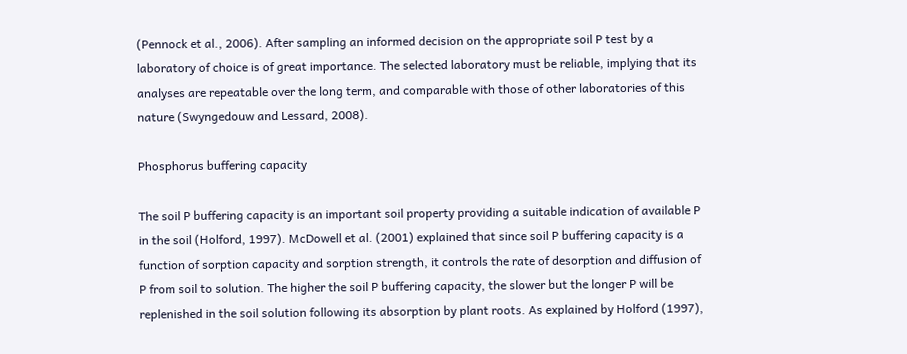(Pennock et al., 2006). After sampling an informed decision on the appropriate soil P test by a laboratory of choice is of great importance. The selected laboratory must be reliable, implying that its analyses are repeatable over the long term, and comparable with those of other laboratories of this nature (Swyngedouw and Lessard, 2008).

Phosphorus buffering capacity

The soil P buffering capacity is an important soil property providing a suitable indication of available P in the soil (Holford, 1997). McDowell et al. (2001) explained that since soil P buffering capacity is a function of sorption capacity and sorption strength, it controls the rate of desorption and diffusion of P from soil to solution. The higher the soil P buffering capacity, the slower but the longer P will be replenished in the soil solution following its absorption by plant roots. As explained by Holford (1997),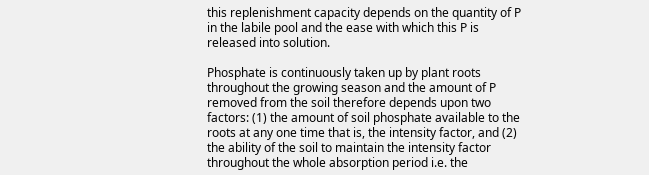this replenishment capacity depends on the quantity of P in the labile pool and the ease with which this P is released into solution.

Phosphate is continuously taken up by plant roots throughout the growing season and the amount of P removed from the soil therefore depends upon two factors: (1) the amount of soil phosphate available to the roots at any one time that is, the intensity factor, and (2) the ability of the soil to maintain the intensity factor throughout the whole absorption period i.e. the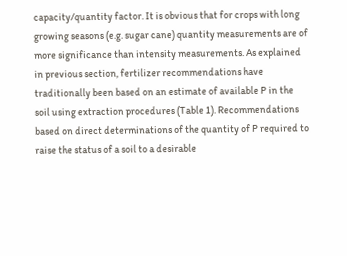capacity/quantity factor. It is obvious that for crops with long growing seasons (e.g. sugar cane) quantity measurements are of more significance than intensity measurements. As explained in previous section, fertilizer recommendations have traditionally been based on an estimate of available P in the soil using extraction procedures (Table 1). Recommendations based on direct determinations of the quantity of P required to raise the status of a soil to a desirable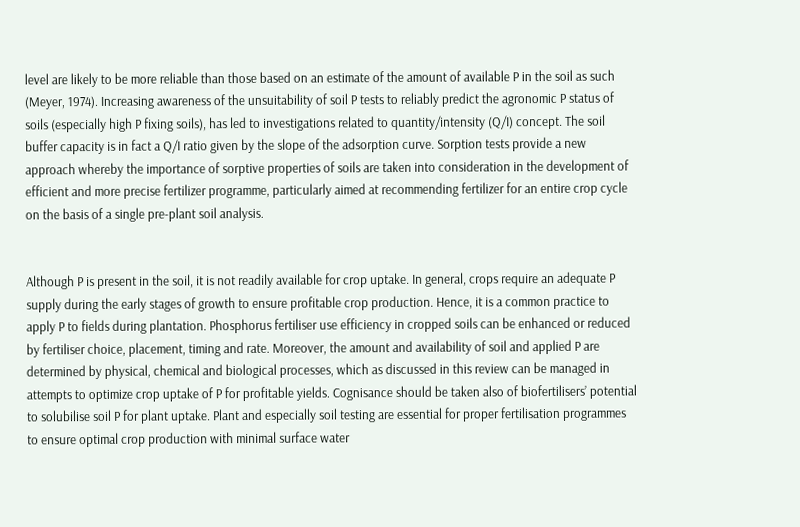level are likely to be more reliable than those based on an estimate of the amount of available P in the soil as such (Meyer, 1974). Increasing awareness of the unsuitability of soil P tests to reliably predict the agronomic P status of soils (especially high P fixing soils), has led to investigations related to quantity/intensity (Q/I) concept. The soil buffer capacity is in fact a Q/I ratio given by the slope of the adsorption curve. Sorption tests provide a new approach whereby the importance of sorptive properties of soils are taken into consideration in the development of efficient and more precise fertilizer programme, particularly aimed at recommending fertilizer for an entire crop cycle on the basis of a single pre-plant soil analysis.


Although P is present in the soil, it is not readily available for crop uptake. In general, crops require an adequate P supply during the early stages of growth to ensure profitable crop production. Hence, it is a common practice to apply P to fields during plantation. Phosphorus fertiliser use efficiency in cropped soils can be enhanced or reduced by fertiliser choice, placement, timing and rate. Moreover, the amount and availability of soil and applied P are determined by physical, chemical and biological processes, which as discussed in this review can be managed in attempts to optimize crop uptake of P for profitable yields. Cognisance should be taken also of biofertilisers’ potential to solubilise soil P for plant uptake. Plant and especially soil testing are essential for proper fertilisation programmes to ensure optimal crop production with minimal surface water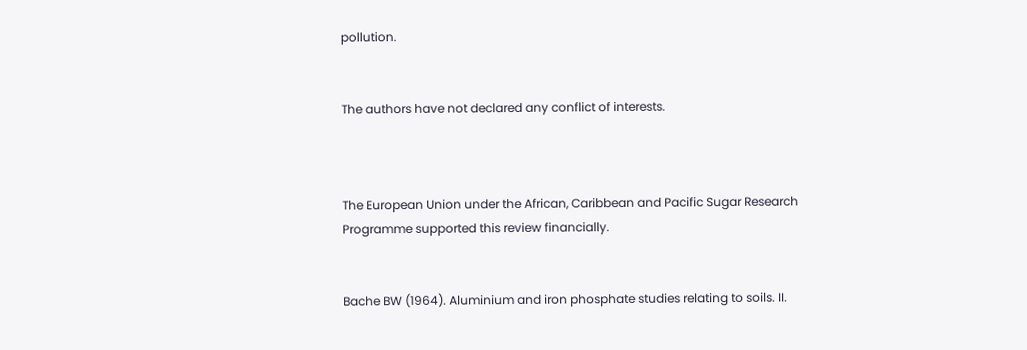pollution.


The authors have not declared any conflict of interests.



The European Union under the African, Caribbean and Pacific Sugar Research Programme supported this review financially.


Bache BW (1964). Aluminium and iron phosphate studies relating to soils. II.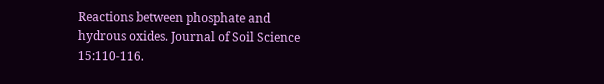Reactions between phosphate and hydrous oxides. Journal of Soil Science 15:110-116.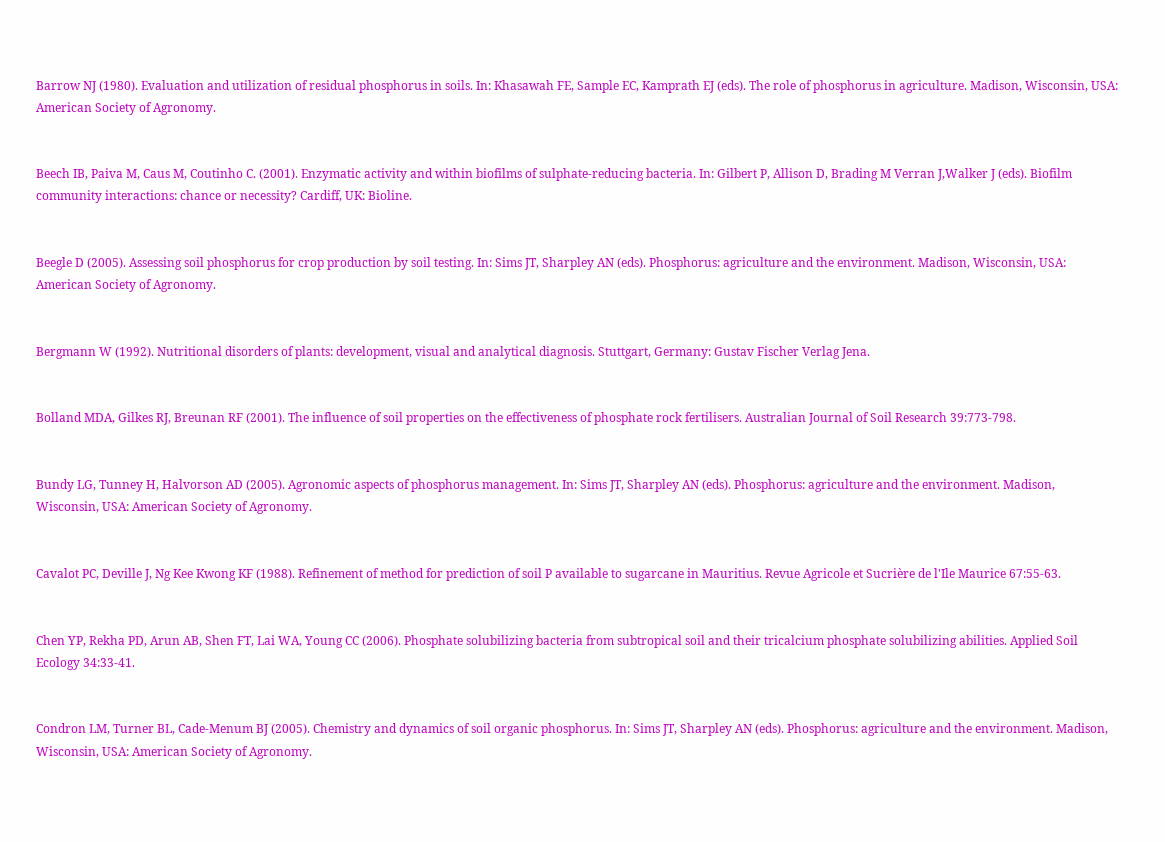Barrow NJ (1980). Evaluation and utilization of residual phosphorus in soils. In: Khasawah FE, Sample EC, Kamprath EJ (eds). The role of phosphorus in agriculture. Madison, Wisconsin, USA: American Society of Agronomy.


Beech IB, Paiva M, Caus M, Coutinho C. (2001). Enzymatic activity and within biofilms of sulphate-reducing bacteria. In: Gilbert P, Allison D, Brading M Verran J,Walker J (eds). Biofilm community interactions: chance or necessity? Cardiff, UK: Bioline.


Beegle D (2005). Assessing soil phosphorus for crop production by soil testing. In: Sims JT, Sharpley AN (eds). Phosphorus: agriculture and the environment. Madison, Wisconsin, USA: American Society of Agronomy.


Bergmann W (1992). Nutritional disorders of plants: development, visual and analytical diagnosis. Stuttgart, Germany: Gustav Fischer Verlag Jena.


Bolland MDA, Gilkes RJ, Breunan RF (2001). The influence of soil properties on the effectiveness of phosphate rock fertilisers. Australian Journal of Soil Research 39:773-798.


Bundy LG, Tunney H, Halvorson AD (2005). Agronomic aspects of phosphorus management. In: Sims JT, Sharpley AN (eds). Phosphorus: agriculture and the environment. Madison, Wisconsin, USA: American Society of Agronomy.


Cavalot PC, Deville J, Ng Kee Kwong KF (1988). Refinement of method for prediction of soil P available to sugarcane in Mauritius. Revue Agricole et Sucrière de l'Ile Maurice 67:55-63.


Chen YP, Rekha PD, Arun AB, Shen FT, Lai WA, Young CC (2006). Phosphate solubilizing bacteria from subtropical soil and their tricalcium phosphate solubilizing abilities. Applied Soil Ecology 34:33-41.


Condron LM, Turner BL, Cade-Menum BJ (2005). Chemistry and dynamics of soil organic phosphorus. In: Sims JT, Sharpley AN (eds). Phosphorus: agriculture and the environment. Madison, Wisconsin, USA: American Society of Agronomy.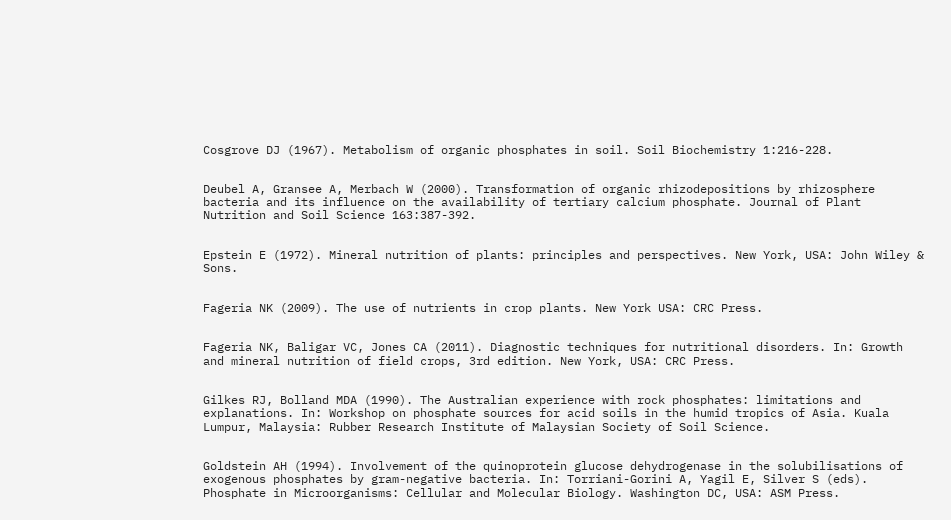Cosgrove DJ (1967). Metabolism of organic phosphates in soil. Soil Biochemistry 1:216-228.


Deubel A, Gransee A, Merbach W (2000). Transformation of organic rhizodepositions by rhizosphere bacteria and its influence on the availability of tertiary calcium phosphate. Journal of Plant Nutrition and Soil Science 163:387-392.


Epstein E (1972). Mineral nutrition of plants: principles and perspectives. New York, USA: John Wiley & Sons.


Fageria NK (2009). The use of nutrients in crop plants. New York USA: CRC Press.


Fageria NK, Baligar VC, Jones CA (2011). Diagnostic techniques for nutritional disorders. In: Growth and mineral nutrition of field crops, 3rd edition. New York, USA: CRC Press.


Gilkes RJ, Bolland MDA (1990). The Australian experience with rock phosphates: limitations and explanations. In: Workshop on phosphate sources for acid soils in the humid tropics of Asia. Kuala Lumpur, Malaysia: Rubber Research Institute of Malaysian Society of Soil Science.


Goldstein AH (1994). Involvement of the quinoprotein glucose dehydrogenase in the solubilisations of exogenous phosphates by gram-negative bacteria. In: Torriani-Gorini A, Yagil E, Silver S (eds). Phosphate in Microorganisms: Cellular and Molecular Biology. Washington DC, USA: ASM Press.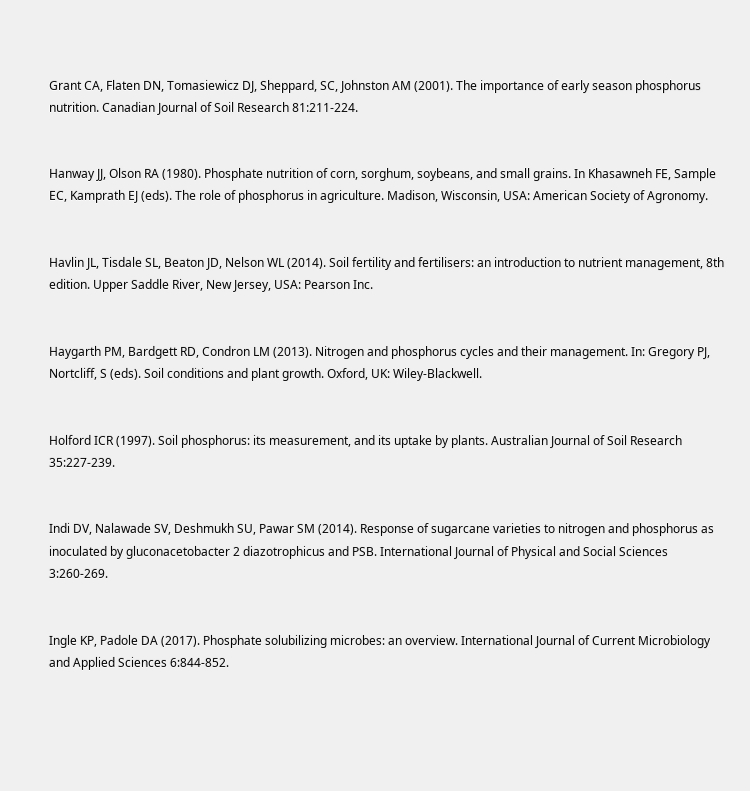Grant CA, Flaten DN, Tomasiewicz DJ, Sheppard, SC, Johnston AM (2001). The importance of early season phosphorus nutrition. Canadian Journal of Soil Research 81:211-224.


Hanway JJ, Olson RA (1980). Phosphate nutrition of corn, sorghum, soybeans, and small grains. In Khasawneh FE, Sample EC, Kamprath EJ (eds). The role of phosphorus in agriculture. Madison, Wisconsin, USA: American Society of Agronomy.


Havlin JL, Tisdale SL, Beaton JD, Nelson WL (2014). Soil fertility and fertilisers: an introduction to nutrient management, 8th edition. Upper Saddle River, New Jersey, USA: Pearson Inc.


Haygarth PM, Bardgett RD, Condron LM (2013). Nitrogen and phosphorus cycles and their management. In: Gregory PJ, Nortcliff, S (eds). Soil conditions and plant growth. Oxford, UK: Wiley-Blackwell.


Holford ICR (1997). Soil phosphorus: its measurement, and its uptake by plants. Australian Journal of Soil Research 35:227-239.


Indi DV, Nalawade SV, Deshmukh SU, Pawar SM (2014). Response of sugarcane varieties to nitrogen and phosphorus as inoculated by gluconacetobacter 2 diazotrophicus and PSB. International Journal of Physical and Social Sciences 3:260-269.


Ingle KP, Padole DA (2017). Phosphate solubilizing microbes: an overview. International Journal of Current Microbiology and Applied Sciences 6:844-852.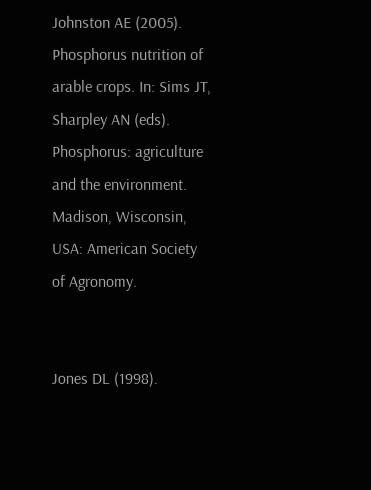Johnston AE (2005). Phosphorus nutrition of arable crops. In: Sims JT, Sharpley AN (eds). Phosphorus: agriculture and the environment. Madison, Wisconsin, USA: American Society of Agronomy.


Jones DL (1998).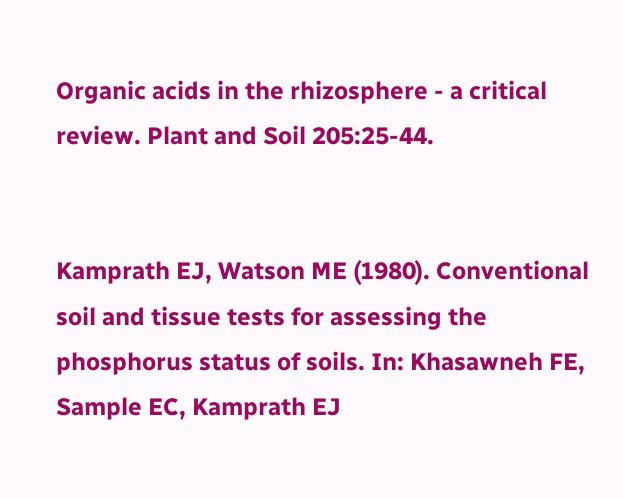Organic acids in the rhizosphere - a critical review. Plant and Soil 205:25-44.


Kamprath EJ, Watson ME (1980). Conventional soil and tissue tests for assessing the phosphorus status of soils. In: Khasawneh FE, Sample EC, Kamprath EJ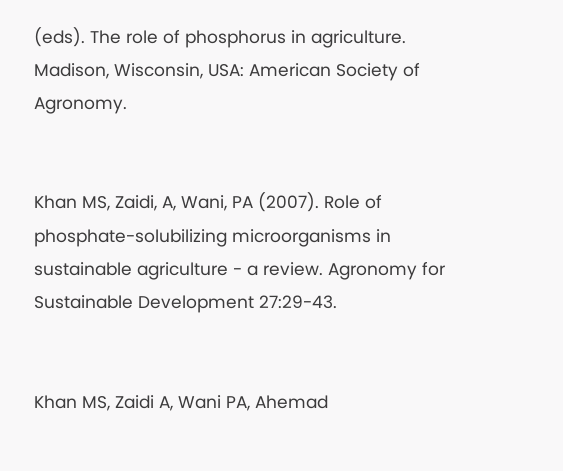(eds). The role of phosphorus in agriculture. Madison, Wisconsin, USA: American Society of Agronomy.


Khan MS, Zaidi, A, Wani, PA (2007). Role of phosphate-solubilizing microorganisms in sustainable agriculture - a review. Agronomy for Sustainable Development 27:29-43.


Khan MS, Zaidi A, Wani PA, Ahemad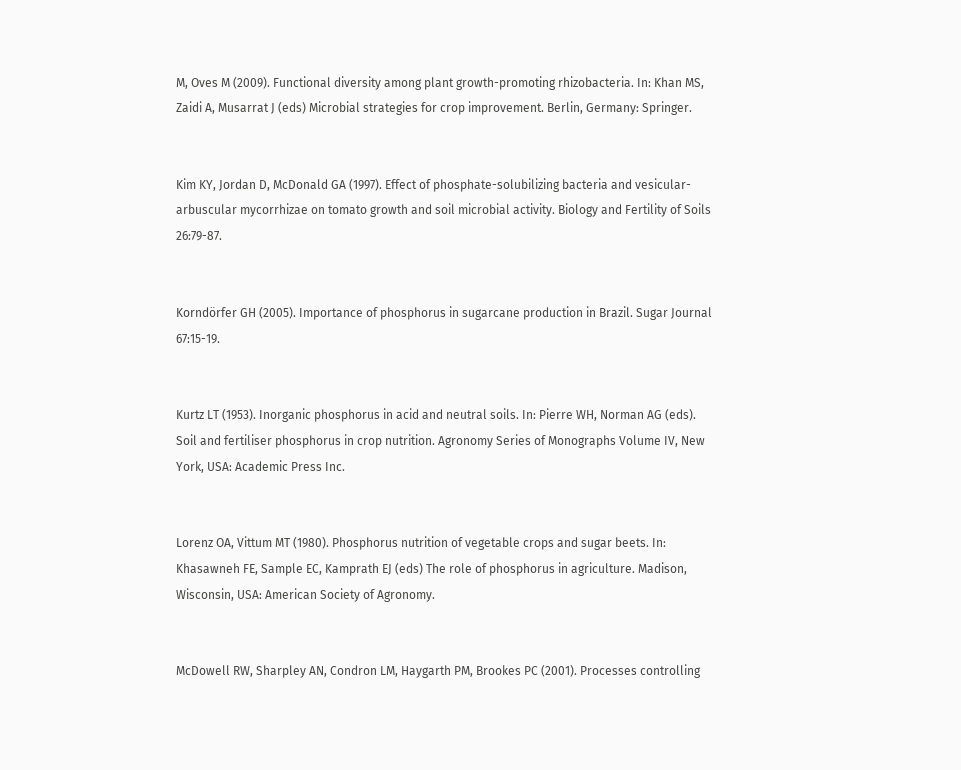M, Oves M (2009). Functional diversity among plant growth-promoting rhizobacteria. In: Khan MS, Zaidi A, Musarrat J (eds) Microbial strategies for crop improvement. Berlin, Germany: Springer.


Kim KY, Jordan D, McDonald GA (1997). Effect of phosphate-solubilizing bacteria and vesicular-arbuscular mycorrhizae on tomato growth and soil microbial activity. Biology and Fertility of Soils 26:79-87.


Korndörfer GH (2005). Importance of phosphorus in sugarcane production in Brazil. Sugar Journal 67:15-19.


Kurtz LT (1953). Inorganic phosphorus in acid and neutral soils. In: Pierre WH, Norman AG (eds). Soil and fertiliser phosphorus in crop nutrition. Agronomy Series of Monographs Volume IV, New York, USA: Academic Press Inc.


Lorenz OA, Vittum MT (1980). Phosphorus nutrition of vegetable crops and sugar beets. In: Khasawneh FE, Sample EC, Kamprath EJ (eds) The role of phosphorus in agriculture. Madison, Wisconsin, USA: American Society of Agronomy.


McDowell RW, Sharpley AN, Condron LM, Haygarth PM, Brookes PC (2001). Processes controlling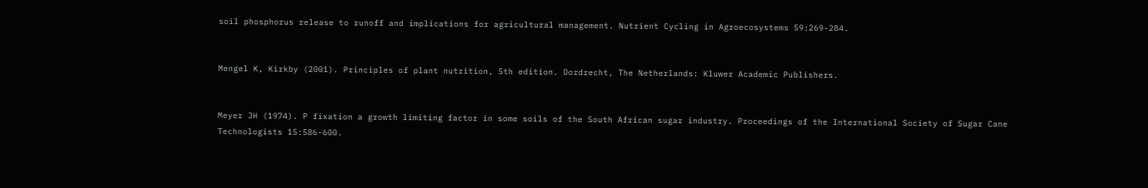soil phosphorus release to runoff and implications for agricultural management. Nutrient Cycling in Agroecosystems 59:269-284.


Mengel K, Kirkby (2001). Principles of plant nutrition, 5th edition. Dordrecht, The Netherlands: Kluwer Academic Publishers.


Meyer JH (1974). P fixation a growth limiting factor in some soils of the South African sugar industry. Proceedings of the International Society of Sugar Cane Technologists 15:586-600.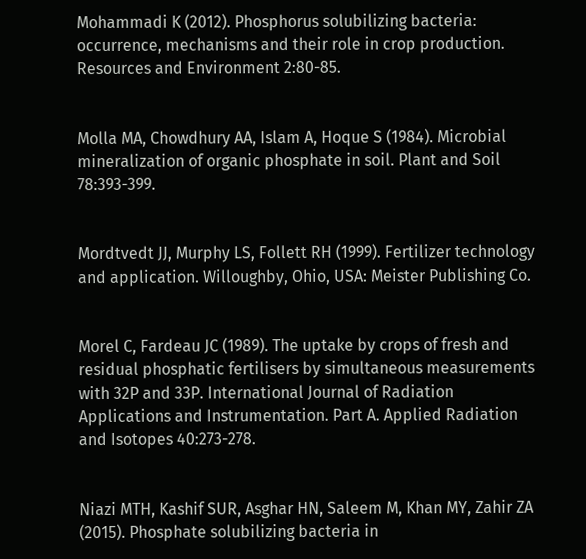Mohammadi K (2012). Phosphorus solubilizing bacteria: occurrence, mechanisms and their role in crop production. Resources and Environment 2:80-85.


Molla MA, Chowdhury AA, Islam A, Hoque S (1984). Microbial mineralization of organic phosphate in soil. Plant and Soil 78:393-399.


Mordtvedt JJ, Murphy LS, Follett RH (1999). Fertilizer technology and application. Willoughby, Ohio, USA: Meister Publishing Co.


Morel C, Fardeau JC (1989). The uptake by crops of fresh and residual phosphatic fertilisers by simultaneous measurements with 32P and 33P. International Journal of Radiation Applications and Instrumentation. Part A. Applied Radiation and Isotopes 40:273-278.


Niazi MTH, Kashif SUR, Asghar HN, Saleem M, Khan MY, Zahir ZA (2015). Phosphate solubilizing bacteria in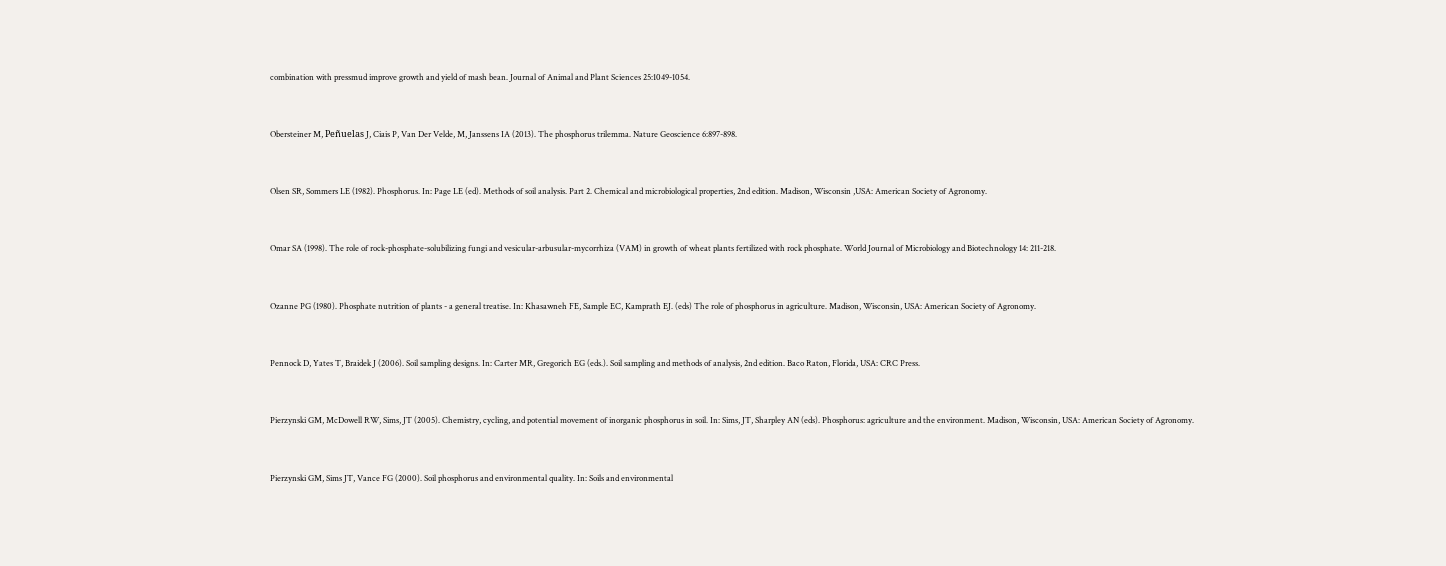combination with pressmud improve growth and yield of mash bean. Journal of Animal and Plant Sciences 25:1049-1054.


Obersteiner M, Peñuelas J, Ciais P, Van Der Velde, M, Janssens IA (2013). The phosphorus trilemma. Nature Geoscience 6:897-898.


Olsen SR, Sommers LE (1982). Phosphorus. In: Page LE (ed). Methods of soil analysis. Part 2. Chemical and microbiological properties, 2nd edition. Madison, Wisconsin ,USA: American Society of Agronomy.


Omar SA (1998). The role of rock-phosphate-solubilizing fungi and vesicular-arbusular-mycorrhiza (VAM) in growth of wheat plants fertilized with rock phosphate. World Journal of Microbiology and Biotechnology 14: 211-218.


Ozanne PG (1980). Phosphate nutrition of plants - a general treatise. In: Khasawneh FE, Sample EC, Kamprath EJ. (eds) The role of phosphorus in agriculture. Madison, Wisconsin, USA: American Society of Agronomy.


Pennock D, Yates T, Braidek J (2006). Soil sampling designs. In: Carter MR, Gregorich EG (eds.). Soil sampling and methods of analysis, 2nd edition. Baco Raton, Florida, USA: CRC Press.


Pierzynski GM, McDowell RW, Sims, JT (2005). Chemistry, cycling, and potential movement of inorganic phosphorus in soil. In: Sims, JT, Sharpley AN (eds). Phosphorus: agriculture and the environment. Madison, Wisconsin, USA: American Society of Agronomy.


Pierzynski GM, Sims JT, Vance FG (2000). Soil phosphorus and environmental quality. In: Soils and environmental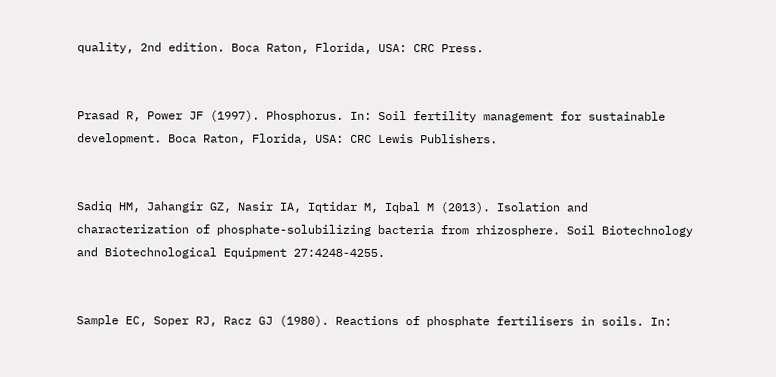quality, 2nd edition. Boca Raton, Florida, USA: CRC Press.


Prasad R, Power JF (1997). Phosphorus. In: Soil fertility management for sustainable development. Boca Raton, Florida, USA: CRC Lewis Publishers.


Sadiq HM, Jahangir GZ, Nasir IA, Iqtidar M, Iqbal M (2013). Isolation and characterization of phosphate-solubilizing bacteria from rhizosphere. Soil Biotechnology and Biotechnological Equipment 27:4248-4255.


Sample EC, Soper RJ, Racz GJ (1980). Reactions of phosphate fertilisers in soils. In: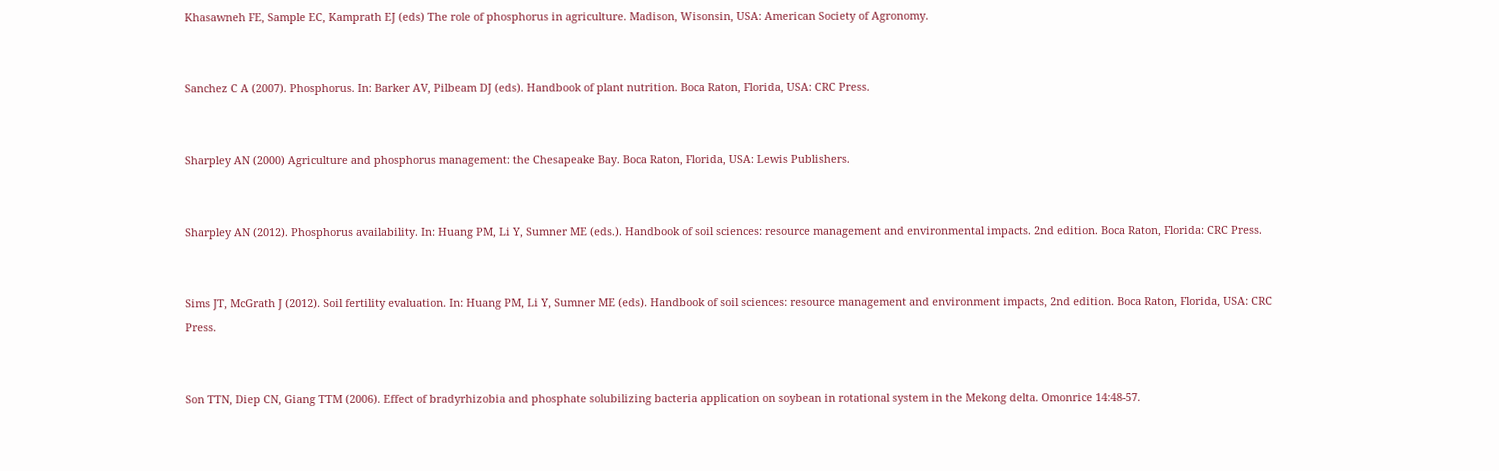Khasawneh FE, Sample EC, Kamprath EJ (eds) The role of phosphorus in agriculture. Madison, Wisonsin, USA: American Society of Agronomy.


Sanchez C A (2007). Phosphorus. In: Barker AV, Pilbeam DJ (eds). Handbook of plant nutrition. Boca Raton, Florida, USA: CRC Press.


Sharpley AN (2000) Agriculture and phosphorus management: the Chesapeake Bay. Boca Raton, Florida, USA: Lewis Publishers.


Sharpley AN (2012). Phosphorus availability. In: Huang PM, Li Y, Sumner ME (eds.). Handbook of soil sciences: resource management and environmental impacts. 2nd edition. Boca Raton, Florida: CRC Press.


Sims JT, McGrath J (2012). Soil fertility evaluation. In: Huang PM, Li Y, Sumner ME (eds). Handbook of soil sciences: resource management and environment impacts, 2nd edition. Boca Raton, Florida, USA: CRC Press.


Son TTN, Diep CN, Giang TTM (2006). Effect of bradyrhizobia and phosphate solubilizing bacteria application on soybean in rotational system in the Mekong delta. Omonrice 14:48-57.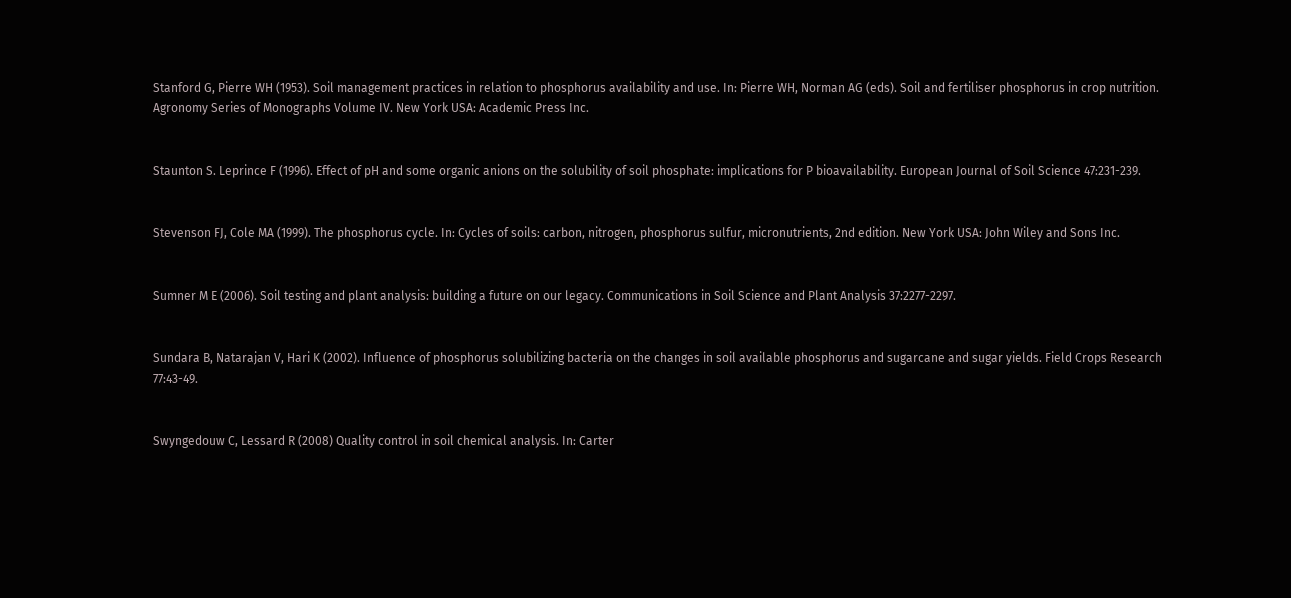Stanford G, Pierre WH (1953). Soil management practices in relation to phosphorus availability and use. In: Pierre WH, Norman AG (eds). Soil and fertiliser phosphorus in crop nutrition. Agronomy Series of Monographs Volume IV. New York USA: Academic Press Inc.


Staunton S. Leprince F (1996). Effect of pH and some organic anions on the solubility of soil phosphate: implications for P bioavailability. European Journal of Soil Science 47:231-239.


Stevenson FJ, Cole MA (1999). The phosphorus cycle. In: Cycles of soils: carbon, nitrogen, phosphorus sulfur, micronutrients, 2nd edition. New York USA: John Wiley and Sons Inc.


Sumner M E (2006). Soil testing and plant analysis: building a future on our legacy. Communications in Soil Science and Plant Analysis 37:2277-2297.


Sundara B, Natarajan V, Hari K (2002). Influence of phosphorus solubilizing bacteria on the changes in soil available phosphorus and sugarcane and sugar yields. Field Crops Research 77:43-49.


Swyngedouw C, Lessard R (2008) Quality control in soil chemical analysis. In: Carter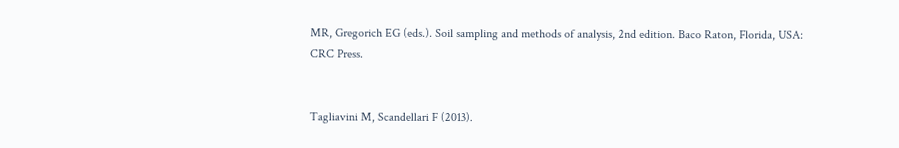MR, Gregorich EG (eds.). Soil sampling and methods of analysis, 2nd edition. Baco Raton, Florida, USA: CRC Press.


Tagliavini M, Scandellari F (2013).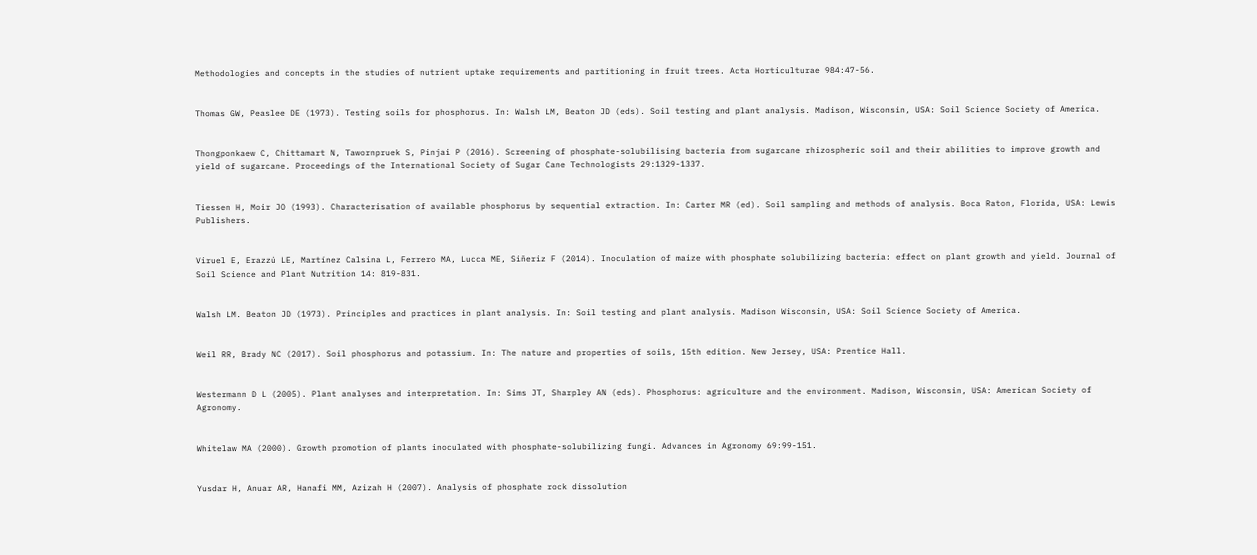Methodologies and concepts in the studies of nutrient uptake requirements and partitioning in fruit trees. Acta Horticulturae 984:47-56.


Thomas GW, Peaslee DE (1973). Testing soils for phosphorus. In: Walsh LM, Beaton JD (eds). Soil testing and plant analysis. Madison, Wisconsin, USA: Soil Science Society of America.


Thongponkaew C, Chittamart N, Tawornpruek S, Pinjai P (2016). Screening of phosphate-solubilising bacteria from sugarcane rhizospheric soil and their abilities to improve growth and yield of sugarcane. Proceedings of the International Society of Sugar Cane Technologists 29:1329-1337.


Tiessen H, Moir JO (1993). Characterisation of available phosphorus by sequential extraction. In: Carter MR (ed). Soil sampling and methods of analysis. Boca Raton, Florida, USA: Lewis Publishers.


Viruel E, Erazzú LE, Martínez Calsina L, Ferrero MA, Lucca ME, Siñeriz F (2014). Inoculation of maize with phosphate solubilizing bacteria: effect on plant growth and yield. Journal of Soil Science and Plant Nutrition 14: 819-831.


Walsh LM. Beaton JD (1973). Principles and practices in plant analysis. In: Soil testing and plant analysis. Madison Wisconsin, USA: Soil Science Society of America.


Weil RR, Brady NC (2017). Soil phosphorus and potassium. In: The nature and properties of soils, 15th edition. New Jersey, USA: Prentice Hall.


Westermann D L (2005). Plant analyses and interpretation. In: Sims JT, Sharpley AN (eds). Phosphorus: agriculture and the environment. Madison, Wisconsin, USA: American Society of Agronomy.


Whitelaw MA (2000). Growth promotion of plants inoculated with phosphate-solubilizing fungi. Advances in Agronomy 69:99-151.


Yusdar H, Anuar AR, Hanafi MM, Azizah H (2007). Analysis of phosphate rock dissolution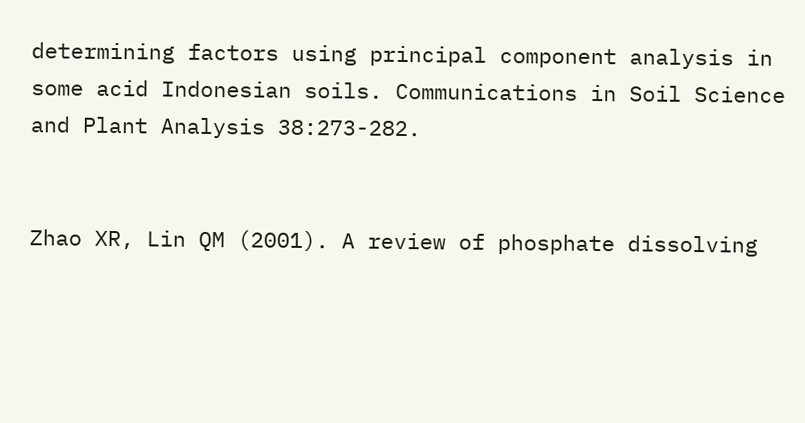determining factors using principal component analysis in some acid Indonesian soils. Communications in Soil Science and Plant Analysis 38:273-282.


Zhao XR, Lin QM (2001). A review of phosphate dissolving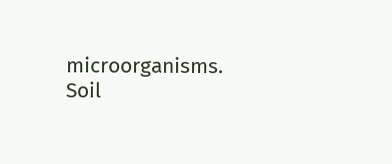microorganisms. Soil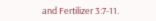and Fertilizer 3:7-11.